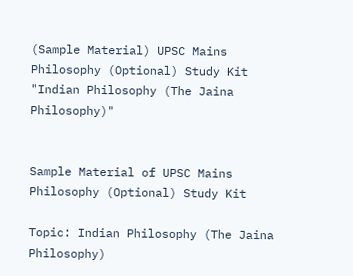(Sample Material) UPSC Mains Philosophy (Optional) Study Kit "Indian Philosophy (The Jaina Philosophy)"


Sample Material of UPSC Mains Philosophy (Optional) Study Kit

Topic: Indian Philosophy (The Jaina Philosophy)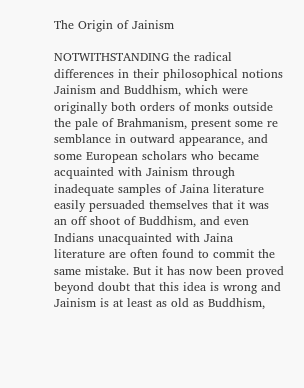The Origin of Jainism

NOTWITHSTANDING the radical differences in their philosophical notions Jainism and Buddhism, which were originally both orders of monks outside the pale of Brahmanism, present some re semblance in outward appearance, and some European scholars who became acquainted with Jainism through inadequate samples of Jaina literature easily persuaded themselves that it was an off shoot of Buddhism, and even Indians unacquainted with Jaina literature are often found to commit the same mistake. But it has now been proved beyond doubt that this idea is wrong and Jainism is at least as old as Buddhism,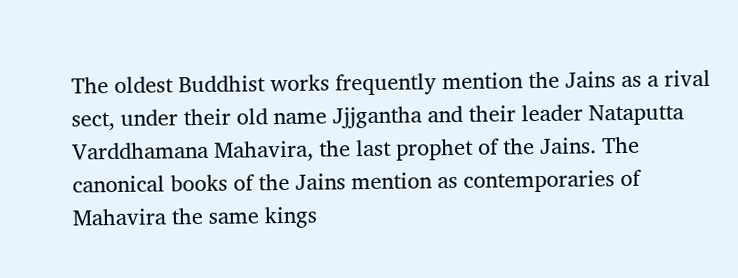The oldest Buddhist works frequently mention the Jains as a rival sect, under their old name Jjjgantha and their leader Nataputta Varddhamana Mahavira, the last prophet of the Jains. The canonical books of the Jains mention as contemporaries of Mahavira the same kings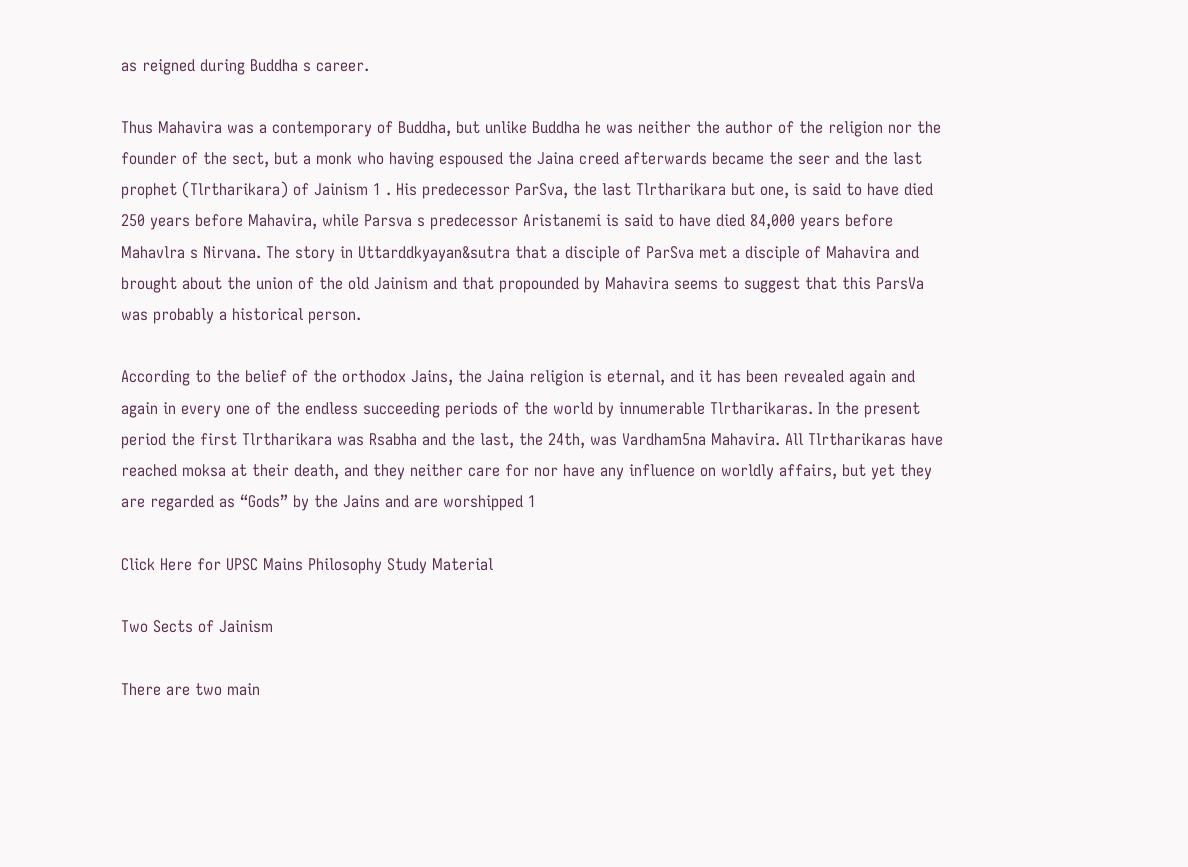as reigned during Buddha s career.

Thus Mahavira was a contemporary of Buddha, but unlike Buddha he was neither the author of the religion nor the founder of the sect, but a monk who having espoused the Jaina creed afterwards became the seer and the last prophet (Tlrtharikara) of Jainism 1 . His predecessor ParSva, the last Tlrtharikara but one, is said to have died 250 years before Mahavira, while Parsva s predecessor Aristanemi is said to have died 84,000 years before Mahavlra s Nirvana. The story in Uttarddkyayan&sutra that a disciple of ParSva met a disciple of Mahavira and brought about the union of the old Jainism and that propounded by Mahavira seems to suggest that this ParsVa was probably a historical person.

According to the belief of the orthodox Jains, the Jaina religion is eternal, and it has been revealed again and again in every one of the endless succeeding periods of the world by innumerable Tlrtharikaras. In the present period the first Tlrtharikara was Rsabha and the last, the 24th, was Vardham5na Mahavira. All Tlrtharikaras have reached moksa at their death, and they neither care for nor have any influence on worldly affairs, but yet they are regarded as “Gods” by the Jains and are worshipped 1

Click Here for UPSC Mains Philosophy Study Material

Two Sects of Jainism

There are two main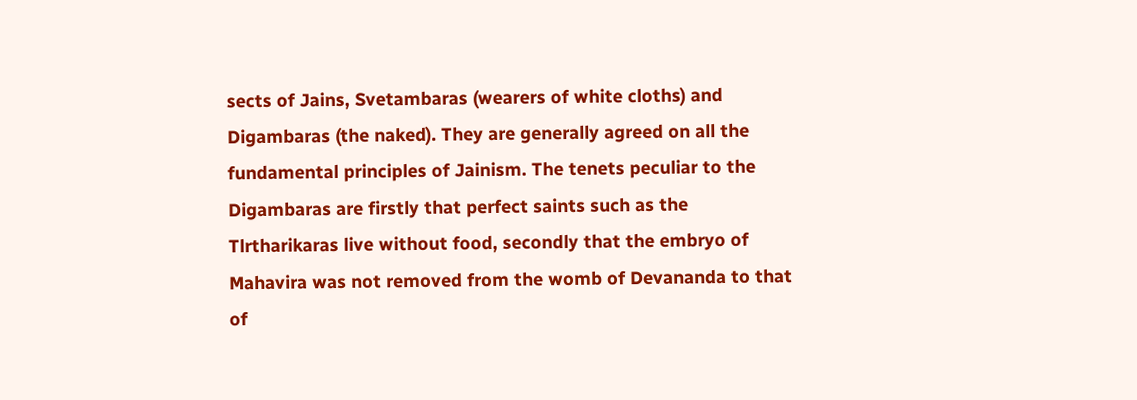sects of Jains, Svetambaras (wearers of white cloths) and Digambaras (the naked). They are generally agreed on all the fundamental principles of Jainism. The tenets peculiar to the Digambaras are firstly that perfect saints such as the Tlrtharikaras live without food, secondly that the embryo of Mahavira was not removed from the womb of Devananda to that of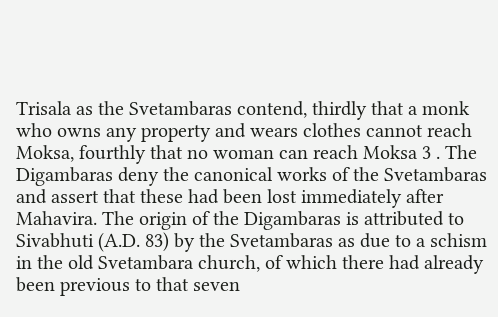Trisala as the Svetambaras contend, thirdly that a monk who owns any property and wears clothes cannot reach Moksa, fourthly that no woman can reach Moksa 3 . The Digambaras deny the canonical works of the Svetambaras and assert that these had been lost immediately after Mahavira. The origin of the Digambaras is attributed to Sivabhuti (A.D. 83) by the Svetambaras as due to a schism in the old Svetambara church, of which there had already been previous to that seven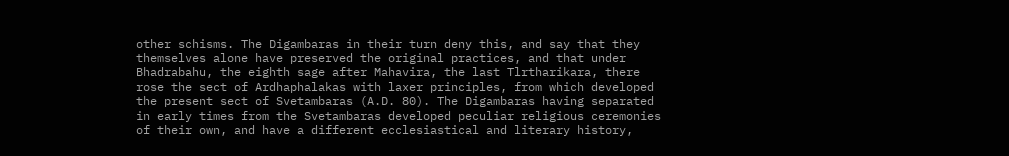other schisms. The Digambaras in their turn deny this, and say that they themselves alone have preserved the original practices, and that under Bhadrabahu, the eighth sage after Mahavira, the last Tlrtharikara, there rose the sect of Ardhaphalakas with laxer principles, from which developed the present sect of Svetambaras (A.D. 80). The Digambaras having separated in early times from the Svetambaras developed peculiar religious ceremonies of their own, and have a different ecclesiastical and literary history,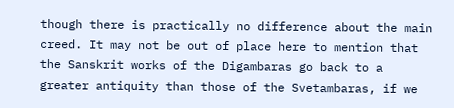though there is practically no difference about the main creed. It may not be out of place here to mention that the Sanskrit works of the Digambaras go back to a greater antiquity than those of the Svetambaras, if we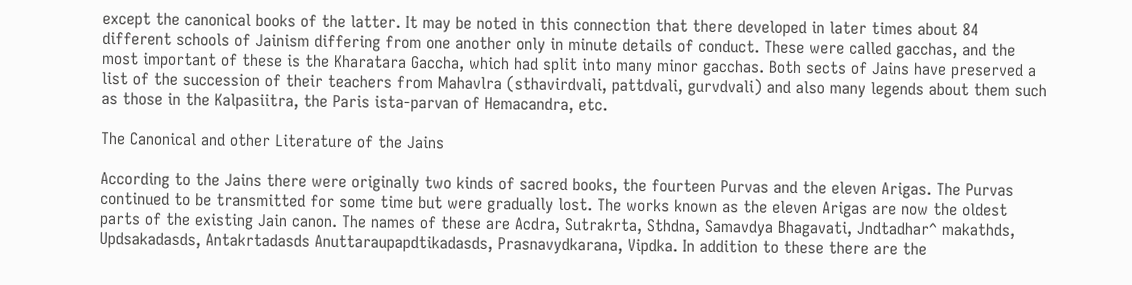except the canonical books of the latter. It may be noted in this connection that there developed in later times about 84 different schools of Jainism differing from one another only in minute details of conduct. These were called gacchas, and the most important of these is the Kharatara Gaccha, which had split into many minor gacchas. Both sects of Jains have preserved a list of the succession of their teachers from Mahavlra (sthavirdvali, pattdvali, gurvdvali) and also many legends about them such as those in the Kalpasiitra, the Paris ista-parvan of Hemacandra, etc.

The Canonical and other Literature of the Jains

According to the Jains there were originally two kinds of sacred books, the fourteen Purvas and the eleven Arigas. The Purvas continued to be transmitted for some time but were gradually lost. The works known as the eleven Arigas are now the oldest parts of the existing Jain canon. The names of these are Acdra, Sutrakrta, Sthdna, Samavdya Bhagavati, Jndtadhar^ makathds, Updsakadasds, Antakrtadasds Anuttaraupapdtikadasds, Prasnavydkarana, Vipdka. In addition to these there are the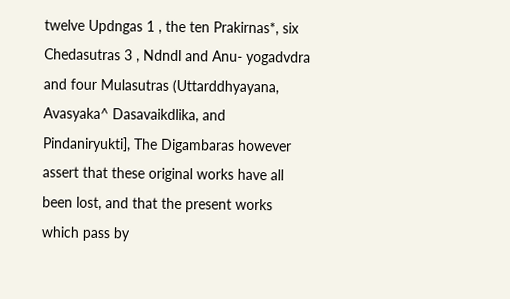twelve Updngas 1 , the ten Prakirnas*, six Chedasutras 3 , Ndndl and Anu- yogadvdra and four Mulasutras (Uttarddhyayana, Avasyaka^ Dasavaikdlika, and Pindaniryukti], The Digambaras however assert that these original works have all been lost, and that the present works which pass by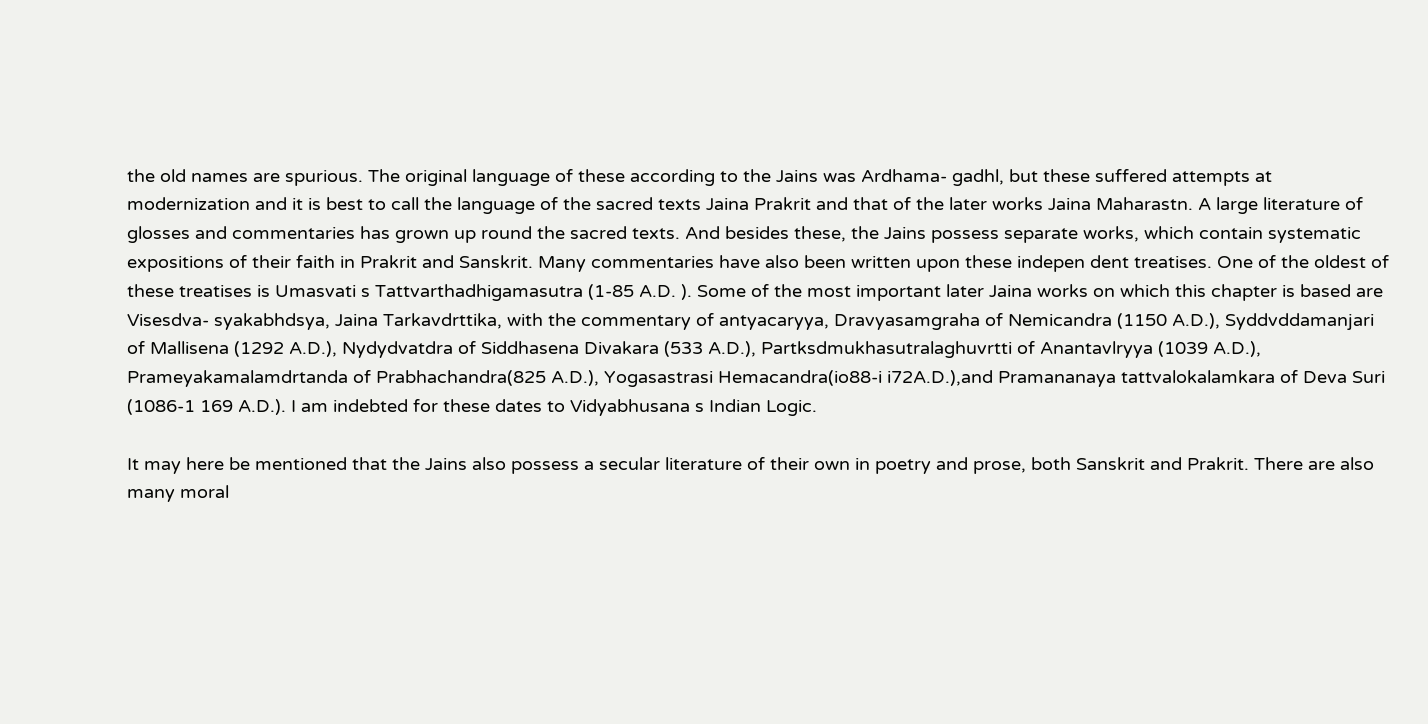the old names are spurious. The original language of these according to the Jains was Ardhama- gadhl, but these suffered attempts at modernization and it is best to call the language of the sacred texts Jaina Prakrit and that of the later works Jaina Maharastn. A large literature of glosses and commentaries has grown up round the sacred texts. And besides these, the Jains possess separate works, which contain systematic expositions of their faith in Prakrit and Sanskrit. Many commentaries have also been written upon these indepen dent treatises. One of the oldest of these treatises is Umasvati s Tattvarthadhigamasutra (1-85 A.D. ). Some of the most important later Jaina works on which this chapter is based are Visesdva- syakabhdsya, Jaina Tarkavdrttika, with the commentary of antyacaryya, Dravyasamgraha of Nemicandra (1150 A.D.), Syddvddamanjari of Mallisena (1292 A.D.), Nydydvatdra of Siddhasena Divakara (533 A.D.), Partksdmukhasutralaghuvrtti of Anantavlryya (1039 A.D.), Prameyakamalamdrtanda of Prabhachandra(825 A.D.), Yogasastrasi Hemacandra(io88-i i72A.D.),and Pramananaya tattvalokalamkara of Deva Suri (1086-1 169 A.D.). I am indebted for these dates to Vidyabhusana s Indian Logic.

It may here be mentioned that the Jains also possess a secular literature of their own in poetry and prose, both Sanskrit and Prakrit. There are also many moral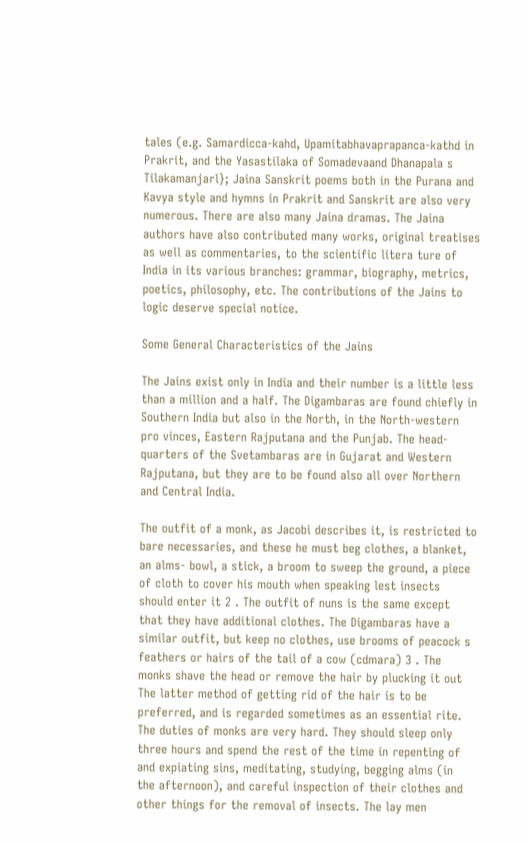tales (e.g. Samardicca-kahd, Upamitabhavaprapanca-kathd in Prakrit, and the Yasastilaka of Somadevaand Dhanapala s Tilakamanjarl}; Jaina Sanskrit poems both in the Purana and Kavya style and hymns in Prakrit and Sanskrit are also very numerous. There are also many Jaina dramas. The Jaina authors have also contributed many works, original treatises as well as commentaries, to the scientific litera ture of India in its various branches: grammar, biography, metrics, poetics, philosophy, etc. The contributions of the Jains to logic deserve special notice.

Some General Characteristics of the Jains

The Jains exist only in India and their number is a little less than a million and a half. The Digambaras are found chiefly in Southern India but also in the North, in the North-western pro vinces, Eastern Rajputana and the Punjab. The head-quarters of the Svetambaras are in Gujarat and Western Rajputana, but they are to be found also all over Northern and Central India.

The outfit of a monk, as Jacobi describes it, is restricted to bare necessaries, and these he must beg clothes, a blanket, an alms- bowl, a stick, a broom to sweep the ground, a piece of cloth to cover his mouth when speaking lest insects should enter it 2 . The outfit of nuns is the same except that they have additional clothes. The Digambaras have a similar outfit, but keep no clothes, use brooms of peacock s feathers or hairs of the tail of a cow (cdmara) 3 . The monks shave the head or remove the hair by plucking it out The latter method of getting rid of the hair is to be preferred, and is regarded sometimes as an essential rite. The duties of monks are very hard. They should sleep only three hours and spend the rest of the time in repenting of and expiating sins, meditating, studying, begging alms (in the afternoon), and careful inspection of their clothes and other things for the removal of insects. The lay men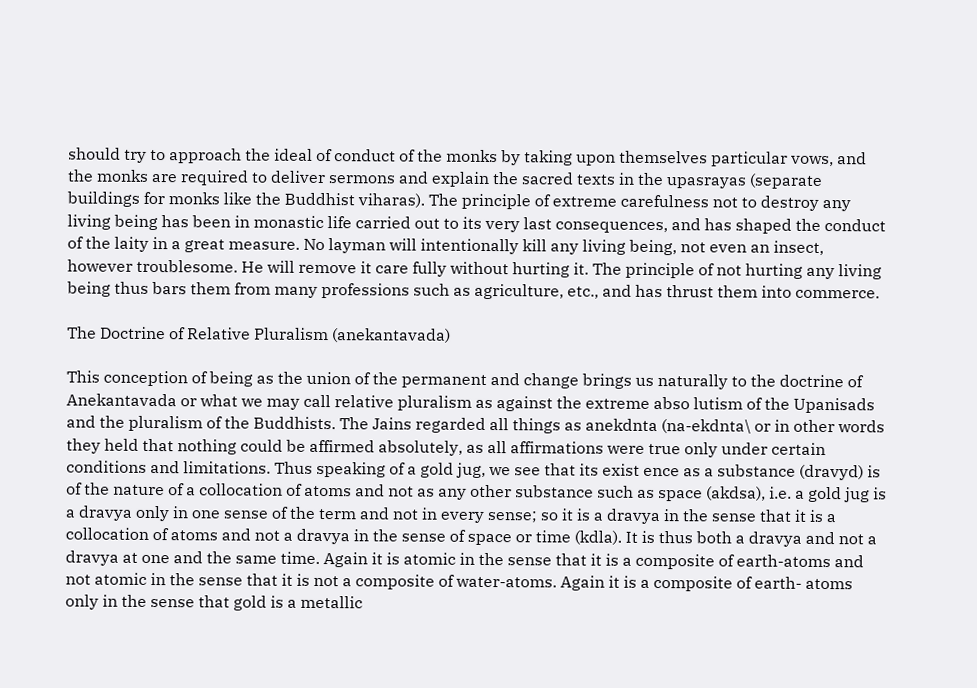should try to approach the ideal of conduct of the monks by taking upon themselves particular vows, and the monks are required to deliver sermons and explain the sacred texts in the upasrayas (separate buildings for monks like the Buddhist viharas). The principle of extreme carefulness not to destroy any living being has been in monastic life carried out to its very last consequences, and has shaped the conduct of the laity in a great measure. No layman will intentionally kill any living being, not even an insect, however troublesome. He will remove it care fully without hurting it. The principle of not hurting any living being thus bars them from many professions such as agriculture, etc., and has thrust them into commerce.

The Doctrine of Relative Pluralism (anekantavada)

This conception of being as the union of the permanent and change brings us naturally to the doctrine of Anekantavada or what we may call relative pluralism as against the extreme abso lutism of the Upanisads and the pluralism of the Buddhists. The Jains regarded all things as anekdnta (na-ekdnta\ or in other words they held that nothing could be affirmed absolutely, as all affirmations were true only under certain conditions and limitations. Thus speaking of a gold jug, we see that its exist ence as a substance (dravyd) is of the nature of a collocation of atoms and not as any other substance such as space (akdsa), i.e. a gold jug is a dravya only in one sense of the term and not in every sense; so it is a dravya in the sense that it is a collocation of atoms and not a dravya in the sense of space or time (kdla). It is thus both a dravya and not a dravya at one and the same time. Again it is atomic in the sense that it is a composite of earth-atoms and not atomic in the sense that it is not a composite of water-atoms. Again it is a composite of earth- atoms only in the sense that gold is a metallic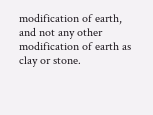modification of earth, and not any other modification of earth as clay or stone.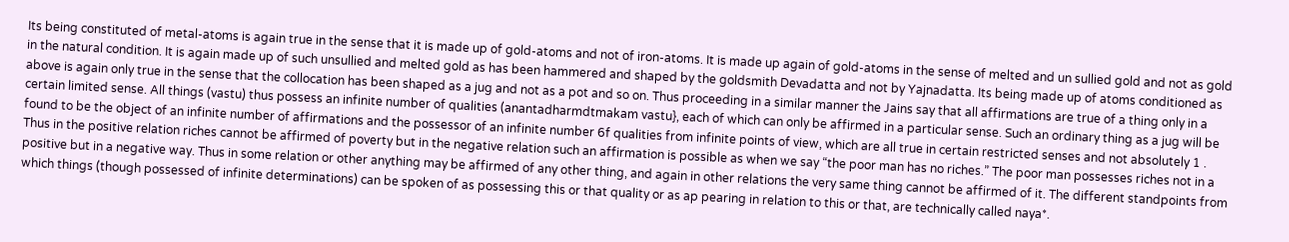Its being constituted of metal-atoms is again true in the sense that it is made up of gold-atoms and not of iron-atoms. It is made up again of gold-atoms in the sense of melted and un sullied gold and not as gold in the natural condition. It is again made up of such unsullied and melted gold as has been hammered and shaped by the goldsmith Devadatta and not by Yajnadatta. Its being made up of atoms conditioned as above is again only true in the sense that the collocation has been shaped as a jug and not as a pot and so on. Thus proceeding in a similar manner the Jains say that all affirmations are true of a thing only in a certain limited sense. All things (vastu) thus possess an infinite number of qualities (anantadharmdtmakam vastu}, each of which can only be affirmed in a particular sense. Such an ordinary thing as a jug will be found to be the object of an infinite number of affirmations and the possessor of an infinite number 6f qualities from infinite points of view, which are all true in certain restricted senses and not absolutely 1 . Thus in the positive relation riches cannot be affirmed of poverty but in the negative relation such an affirmation is possible as when we say “the poor man has no riches.” The poor man possesses riches not in a positive but in a negative way. Thus in some relation or other anything may be affirmed of any other thing, and again in other relations the very same thing cannot be affirmed of it. The different standpoints from which things (though possessed of infinite determinations) can be spoken of as possessing this or that quality or as ap pearing in relation to this or that, are technically called naya*.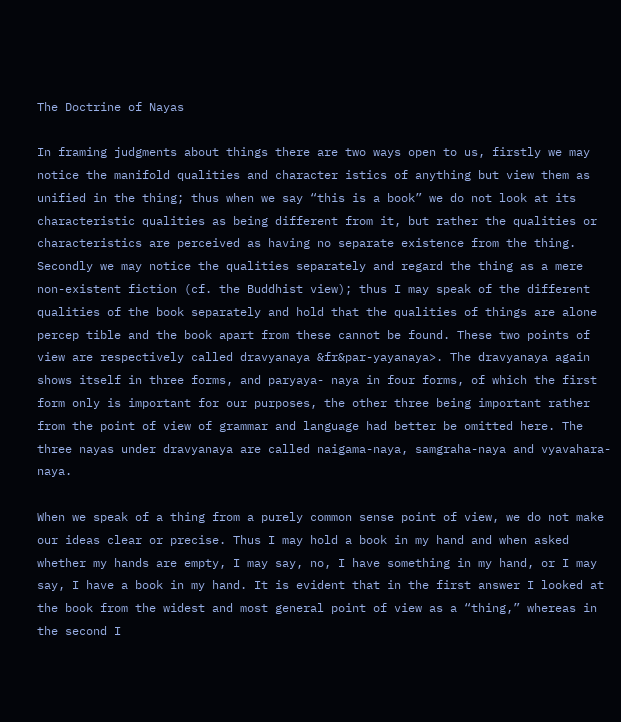The Doctrine of Nayas

In framing judgments about things there are two ways open to us, firstly we may notice the manifold qualities and character istics of anything but view them as unified in the thing; thus when we say “this is a book” we do not look at its characteristic qualities as being different from it, but rather the qualities or characteristics are perceived as having no separate existence from the thing. Secondly we may notice the qualities separately and regard the thing as a mere non-existent fiction (cf. the Buddhist view); thus I may speak of the different qualities of the book separately and hold that the qualities of things are alone percep tible and the book apart from these cannot be found. These two points of view are respectively called dravyanaya &fr&par-yayanaya>. The dravyanaya again shows itself in three forms, and paryaya- naya in four forms, of which the first form only is important for our purposes, the other three being important rather from the point of view of grammar and language had better be omitted here. The three nayas under dravyanaya are called naigama-naya, samgraha-naya and vyavahara-naya.

When we speak of a thing from a purely common sense point of view, we do not make our ideas clear or precise. Thus I may hold a book in my hand and when asked whether my hands are empty, I may say, no, I have something in my hand, or I may say, I have a book in my hand. It is evident that in the first answer I looked at the book from the widest and most general point of view as a “thing,” whereas in the second I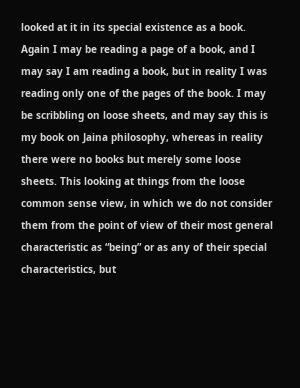looked at it in its special existence as a book. Again I may be reading a page of a book, and I may say I am reading a book, but in reality I was reading only one of the pages of the book. I may be scribbling on loose sheets, and may say this is my book on Jaina philosophy, whereas in reality there were no books but merely some loose sheets. This looking at things from the loose common sense view, in which we do not consider them from the point of view of their most general characteristic as “being” or as any of their special characteristics, but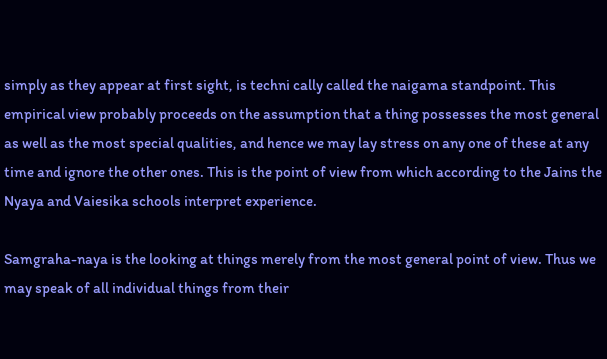simply as they appear at first sight, is techni cally called the naigama standpoint. This empirical view probably proceeds on the assumption that a thing possesses the most general as well as the most special qualities, and hence we may lay stress on any one of these at any time and ignore the other ones. This is the point of view from which according to the Jains the Nyaya and Vaiesika schools interpret experience.

Samgraha-naya is the looking at things merely from the most general point of view. Thus we may speak of all individual things from their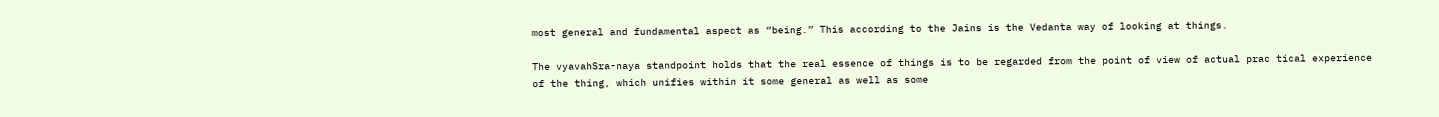most general and fundamental aspect as “being.” This according to the Jains is the Vedanta way of looking at things.

The vyavahSra-naya standpoint holds that the real essence of things is to be regarded from the point of view of actual prac tical experience of the thing, which unifies within it some general as well as some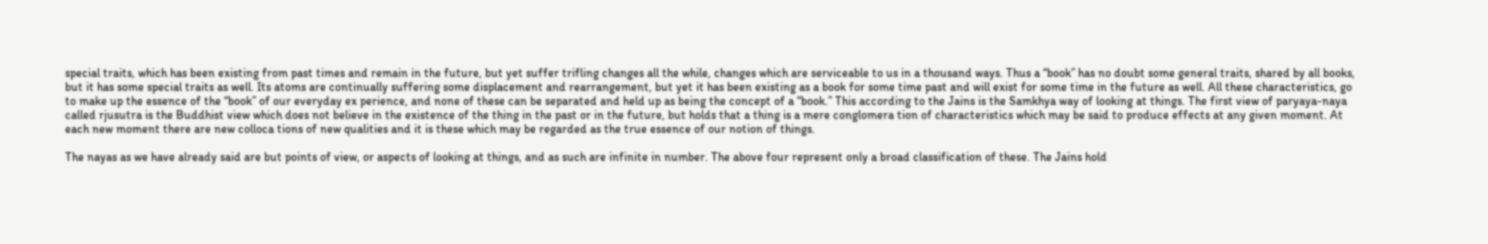special traits, which has been existing from past times and remain in the future, but yet suffer trifling changes all the while, changes which are serviceable to us in a thousand ways. Thus a “book” has no doubt some general traits, shared by all books, but it has some special traits as well. Its atoms are continually suffering some displacement and rearrangement, but yet it has been existing as a book for some time past and will exist for some time in the future as well. All these characteristics, go to make up the essence of the “book” of our everyday ex perience, and none of these can be separated and held up as being the concept of a “book.” This according to the Jains is the Samkhya way of looking at things. The first view of paryaya-naya called rjusutra is the Buddhist view which does not believe in the existence of the thing in the past or in the future, but holds that a thing is a mere conglomera tion of characteristics which may be said to produce effects at any given moment. At each new moment there are new colloca tions of new qualities and it is these which may be regarded as the true essence of our notion of things.

The nayas as we have already said are but points of view, or aspects of looking at things, and as such are infinite in number. The above four represent only a broad classification of these. The Jains hold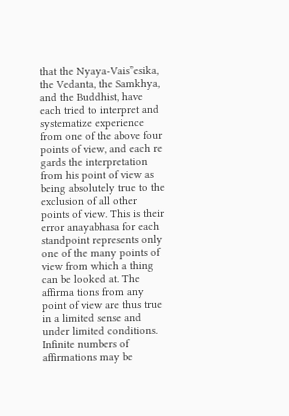that the Nyaya-Vais”esika, the Vedanta, the Samkhya, and the Buddhist, have each tried to interpret and systematize experience from one of the above four points of view, and each re gards the interpretation from his point of view as being absolutely true to the exclusion of all other points of view. This is their error anayabhasa for each standpoint represents only one of the many points of view from which a thing can be looked at. The affirma tions from any point of view are thus true in a limited sense and under limited conditions. Infinite numbers of affirmations may be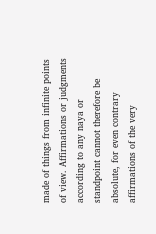made of things from infinite points of view. Affirmations or judgments according to any naya or standpoint cannot therefore be absolute, for even contrary affirmations of the very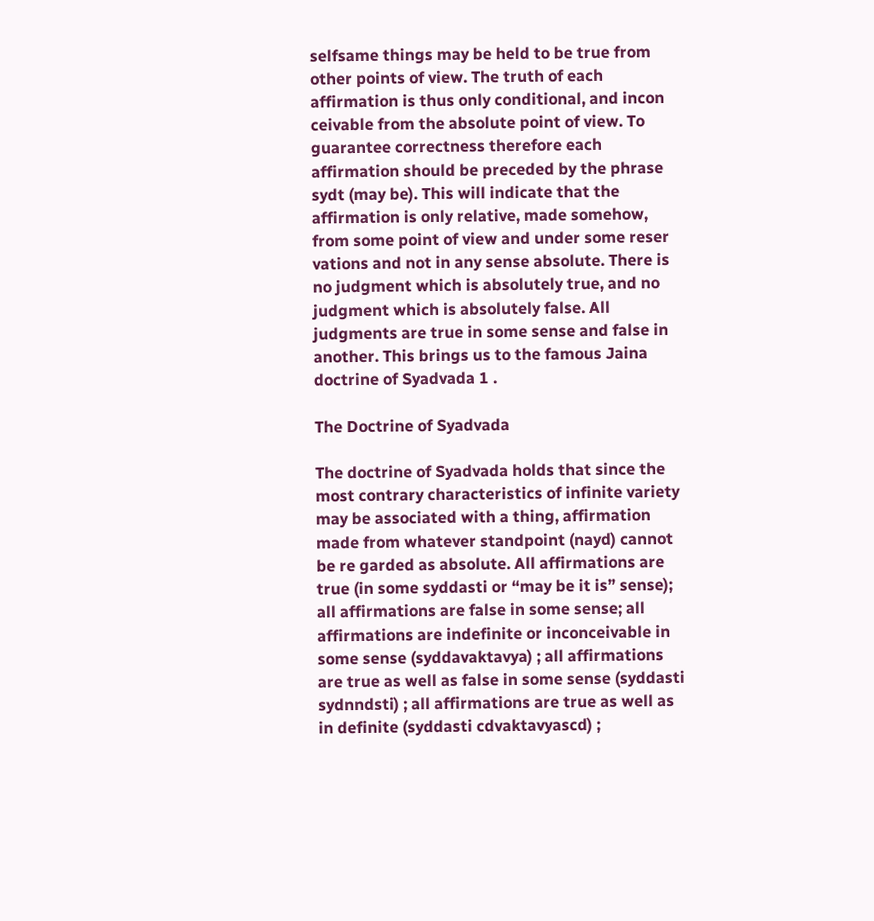selfsame things may be held to be true from other points of view. The truth of each affirmation is thus only conditional, and incon ceivable from the absolute point of view. To guarantee correctness therefore each affirmation should be preceded by the phrase sydt (may be). This will indicate that the affirmation is only relative, made somehow, from some point of view and under some reser vations and not in any sense absolute. There is no judgment which is absolutely true, and no judgment which is absolutely false. All judgments are true in some sense and false in another. This brings us to the famous Jaina doctrine of Syadvada 1 .

The Doctrine of Syadvada

The doctrine of Syadvada holds that since the most contrary characteristics of infinite variety may be associated with a thing, affirmation made from whatever standpoint (nayd) cannot be re garded as absolute. All affirmations are true (in some syddasti or “may be it is” sense); all affirmations are false in some sense; all affirmations are indefinite or inconceivable in some sense (syddavaktavya) ; all affirmations are true as well as false in some sense (syddasti sydnndsti) ; all affirmations are true as well as in definite (syddasti cdvaktavyascd) ;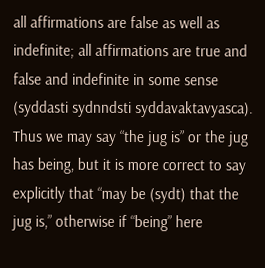all affirmations are false as well as indefinite; all affirmations are true and false and indefinite in some sense (syddasti sydnndsti syddavaktavyasca). Thus we may say “the jug is” or the jug has being, but it is more correct to say explicitly that “may be (sydt) that the jug is,” otherwise if “being” here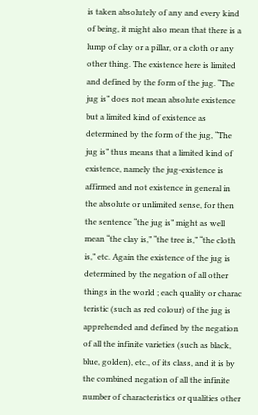is taken absolutely of any and every kind of being, it might also mean that there is a lump of clay or a pillar, or a cloth or any other thing. The existence here is limited and defined by the form of the jug. “The jug is” does not mean absolute existence but a limited kind of existence as determined by the form of the jug, “The jug is” thus means that a limited kind of existence, namely the jug-existence is affirmed and not existence in general in the absolute or unlimited sense, for then the sentence “the jug is” might as well mean “the clay is,” “the tree is,” “the cloth is,” etc. Again the existence of the jug is determined by the negation of all other things in the world ; each quality or charac teristic (such as red colour) of the jug is apprehended and defined by the negation of all the infinite varieties (such as black, blue, golden), etc., of its class, and it is by the combined negation of all the infinite number of characteristics or qualities other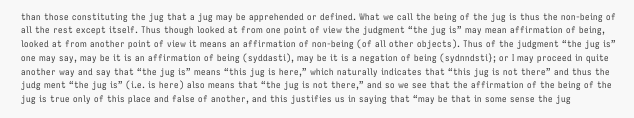than those constituting the jug that a jug may be apprehended or defined. What we call the being of the jug is thus the non-being of all the rest except itself. Thus though looked at from one point of view the judgment “the jug is” may mean affirmation of being, looked at from another point of view it means an affirmation of non-being (of all other objects). Thus of the judgment “the jug is” one may say, may be it is an affirmation of being (syddasti), may be it is a negation of being (sydnndsti}; or I may proceed in quite another way and say that “the jug is” means “this jug is here,” which naturally indicates that “this jug is not there” and thus the judg ment “the jug is” (i.e. is here) also means that “the jug is not there,” and so we see that the affirmation of the being of the jug is true only of this place and false of another, and this justifies us in saying that “may be that in some sense the jug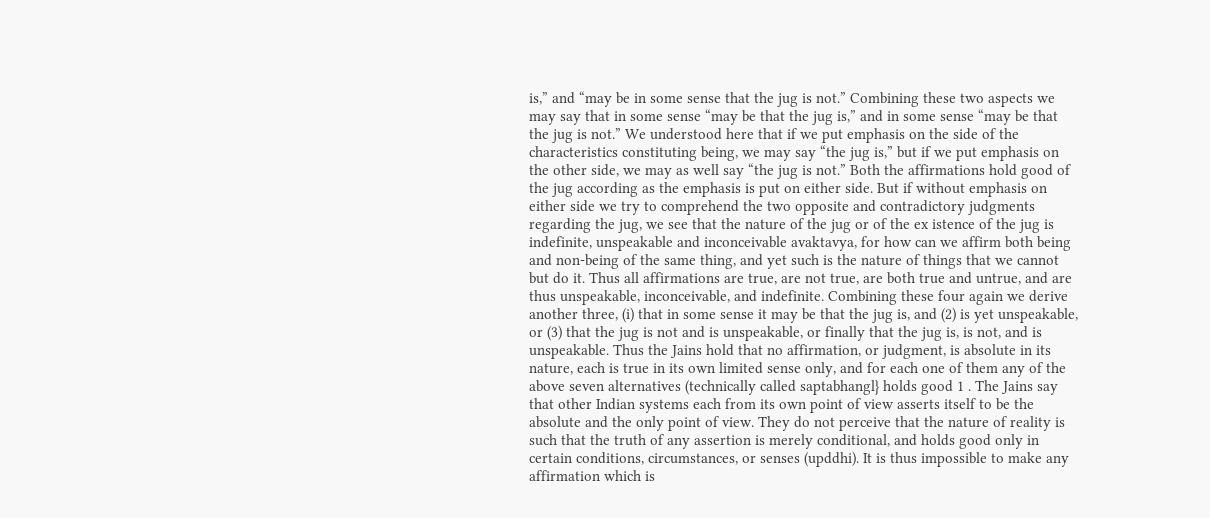is,” and “may be in some sense that the jug is not.” Combining these two aspects we may say that in some sense “may be that the jug is,” and in some sense “may be that the jug is not.” We understood here that if we put emphasis on the side of the characteristics constituting being, we may say “the jug is,” but if we put emphasis on the other side, we may as well say “the jug is not.” Both the affirmations hold good of the jug according as the emphasis is put on either side. But if without emphasis on either side we try to comprehend the two opposite and contradictory judgments regarding the jug, we see that the nature of the jug or of the ex istence of the jug is indefinite, unspeakable and inconceivable avaktavya, for how can we affirm both being and non-being of the same thing, and yet such is the nature of things that we cannot but do it. Thus all affirmations are true, are not true, are both true and untrue, and are thus unspeakable, inconceivable, and indefinite. Combining these four again we derive another three, (i) that in some sense it may be that the jug is, and (2) is yet unspeakable, or (3) that the jug is not and is unspeakable, or finally that the jug is, is not, and is unspeakable. Thus the Jains hold that no affirmation, or judgment, is absolute in its nature, each is true in its own limited sense only, and for each one of them any of the above seven alternatives (technically called saptabhangl} holds good 1 . The Jains say that other Indian systems each from its own point of view asserts itself to be the absolute and the only point of view. They do not perceive that the nature of reality is such that the truth of any assertion is merely conditional, and holds good only in certain conditions, circumstances, or senses (upddhi). It is thus impossible to make any affirmation which is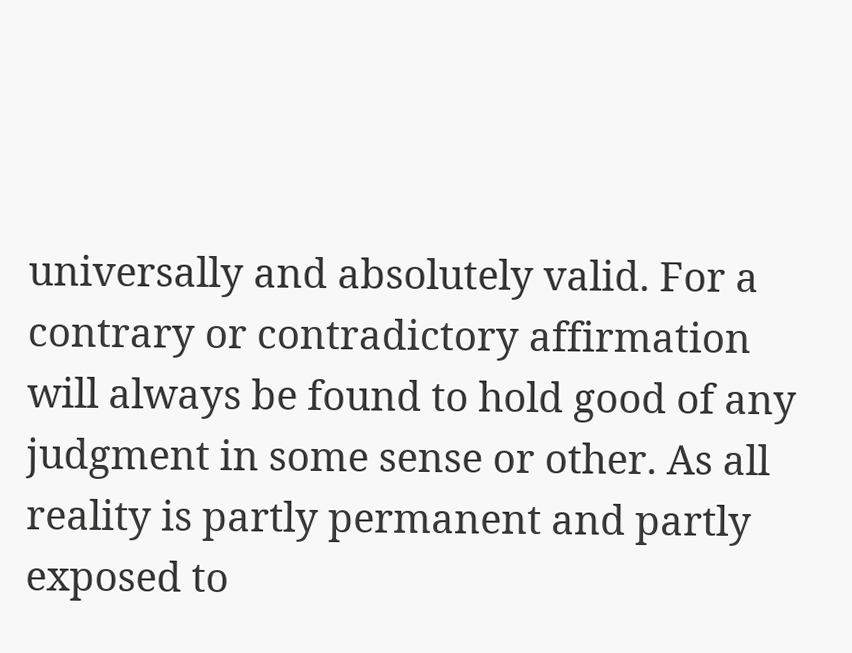universally and absolutely valid. For a contrary or contradictory affirmation will always be found to hold good of any judgment in some sense or other. As all reality is partly permanent and partly exposed to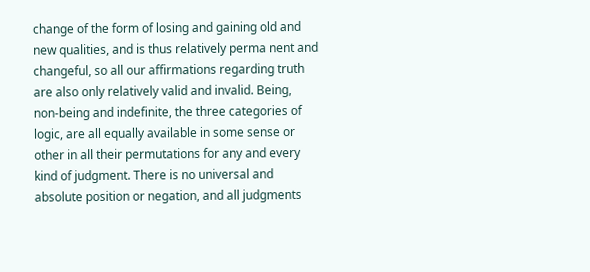change of the form of losing and gaining old and new qualities, and is thus relatively perma nent and changeful, so all our affirmations regarding truth are also only relatively valid and invalid. Being, non-being and indefinite, the three categories of logic, are all equally available in some sense or other in all their permutations for any and every kind of judgment. There is no universal and absolute position or negation, and all judgments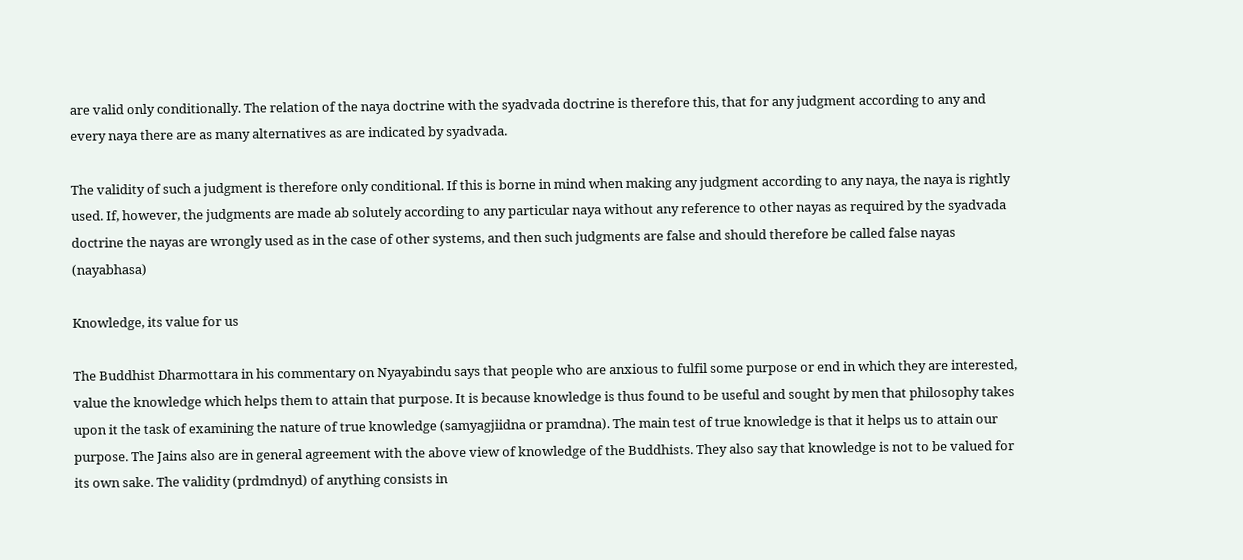are valid only conditionally. The relation of the naya doctrine with the syadvada doctrine is therefore this, that for any judgment according to any and every naya there are as many alternatives as are indicated by syadvada.

The validity of such a judgment is therefore only conditional. If this is borne in mind when making any judgment according to any naya, the naya is rightly used. If, however, the judgments are made ab solutely according to any particular naya without any reference to other nayas as required by the syadvada doctrine the nayas are wrongly used as in the case of other systems, and then such judgments are false and should therefore be called false nayas (nayabhasa)

Knowledge, its value for us

The Buddhist Dharmottara in his commentary on Nyayabindu says that people who are anxious to fulfil some purpose or end in which they are interested, value the knowledge which helps them to attain that purpose. It is because knowledge is thus found to be useful and sought by men that philosophy takes upon it the task of examining the nature of true knowledge (samyagjiidna or pramdna). The main test of true knowledge is that it helps us to attain our purpose. The Jains also are in general agreement with the above view of knowledge of the Buddhists. They also say that knowledge is not to be valued for its own sake. The validity (prdmdnyd) of anything consists in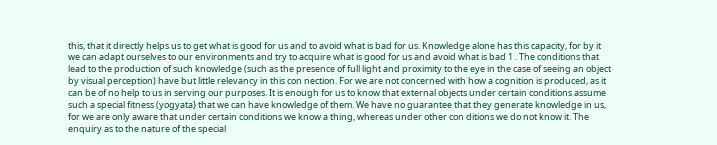this, that it directly helps us to get what is good for us and to avoid what is bad for us. Knowledge alone has this capacity, for by it we can adapt ourselves to our environments and try to acquire what is good for us and avoid what is bad 1 . The conditions that lead to the production of such knowledge (such as the presence of full light and proximity to the eye in the case of seeing an object by visual perception) have but little relevancy in this con nection. For we are not concerned with how a cognition is produced, as it can be of no help to us in serving our purposes. It is enough for us to know that external objects under certain conditions assume such a special fitness (yogyata} that we can have knowledge of them. We have no guarantee that they generate knowledge in us, for we are only aware that under certain conditions we know a thing, whereas under other con ditions we do not know it. The enquiry as to the nature of the special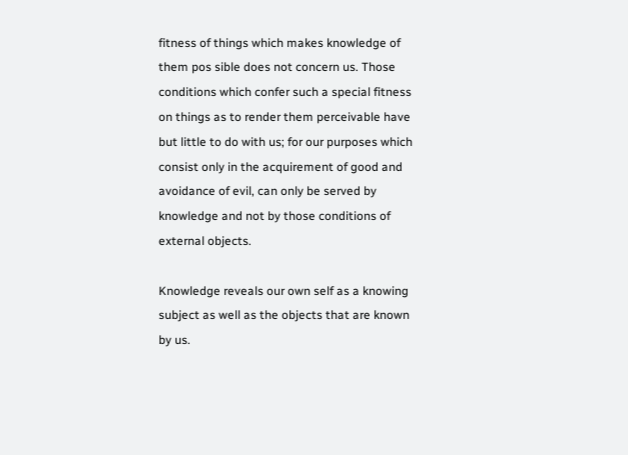fitness of things which makes knowledge of them pos sible does not concern us. Those conditions which confer such a special fitness on things as to render them perceivable have but little to do with us; for our purposes which consist only in the acquirement of good and avoidance of evil, can only be served by knowledge and not by those conditions of external objects.

Knowledge reveals our own self as a knowing subject as well as the objects that are known by us.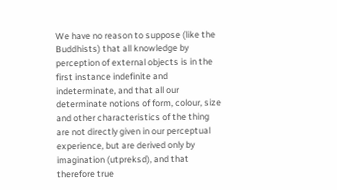We have no reason to suppose (like the Buddhists) that all knowledge by perception of external objects is in the first instance indefinite and indeterminate, and that all our determinate notions of form, colour, size and other characteristics of the thing are not directly given in our perceptual experience, but are derived only by imagination (utpreksd), and that therefore true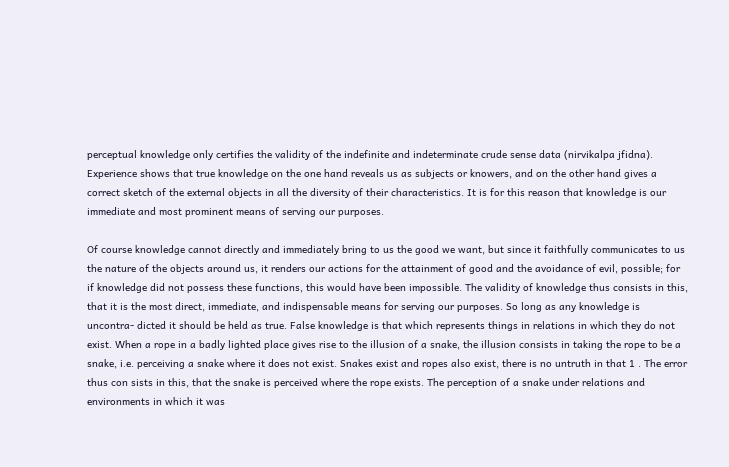perceptual knowledge only certifies the validity of the indefinite and indeterminate crude sense data (nirvikalpa jfidna). Experience shows that true knowledge on the one hand reveals us as subjects or knowers, and on the other hand gives a correct sketch of the external objects in all the diversity of their characteristics. It is for this reason that knowledge is our immediate and most prominent means of serving our purposes.

Of course knowledge cannot directly and immediately bring to us the good we want, but since it faithfully communicates to us the nature of the objects around us, it renders our actions for the attainment of good and the avoidance of evil, possible; for if knowledge did not possess these functions, this would have been impossible. The validity of knowledge thus consists in this, that it is the most direct, immediate, and indispensable means for serving our purposes. So long as any knowledge is uncontra- dicted it should be held as true. False knowledge is that which represents things in relations in which they do not exist. When a rope in a badly lighted place gives rise to the illusion of a snake, the illusion consists in taking the rope to be a snake, i.e. perceiving a snake where it does not exist. Snakes exist and ropes also exist, there is no untruth in that 1 . The error thus con sists in this, that the snake is perceived where the rope exists. The perception of a snake under relations and environments in which it was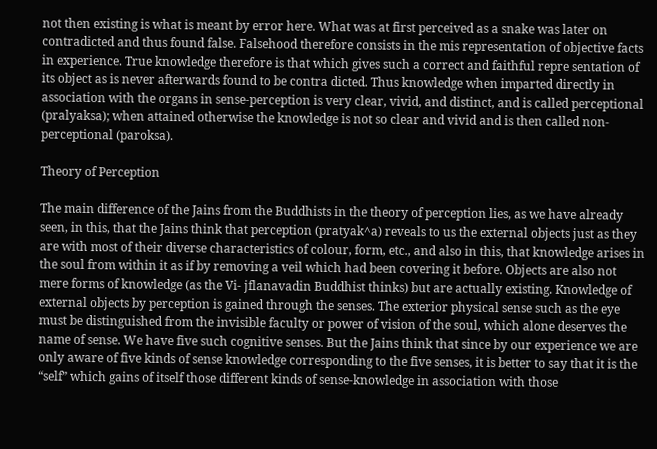not then existing is what is meant by error here. What was at first perceived as a snake was later on contradicted and thus found false. Falsehood therefore consists in the mis representation of objective facts in experience. True knowledge therefore is that which gives such a correct and faithful repre sentation of its object as is never afterwards found to be contra dicted. Thus knowledge when imparted directly in association with the organs in sense-perception is very clear, vivid, and distinct, and is called perceptional (pralyaksa); when attained otherwise the knowledge is not so clear and vivid and is then called non-perceptional (paroksa).

Theory of Perception

The main difference of the Jains from the Buddhists in the theory of perception lies, as we have already seen, in this, that the Jains think that perception (pratyak^a) reveals to us the external objects just as they are with most of their diverse characteristics of colour, form, etc., and also in this, that knowledge arises in the soul from within it as if by removing a veil which had been covering it before. Objects are also not mere forms of knowledge (as the Vi- jflanavadin Buddhist thinks) but are actually existing. Knowledge of external objects by perception is gained through the senses. The exterior physical sense such as the eye must be distinguished from the invisible faculty or power of vision of the soul, which alone deserves the name of sense. We have five such cognitive senses. But the Jains think that since by our experience we are only aware of five kinds of sense knowledge corresponding to the five senses, it is better to say that it is the “self” which gains of itself those different kinds of sense-knowledge in association with those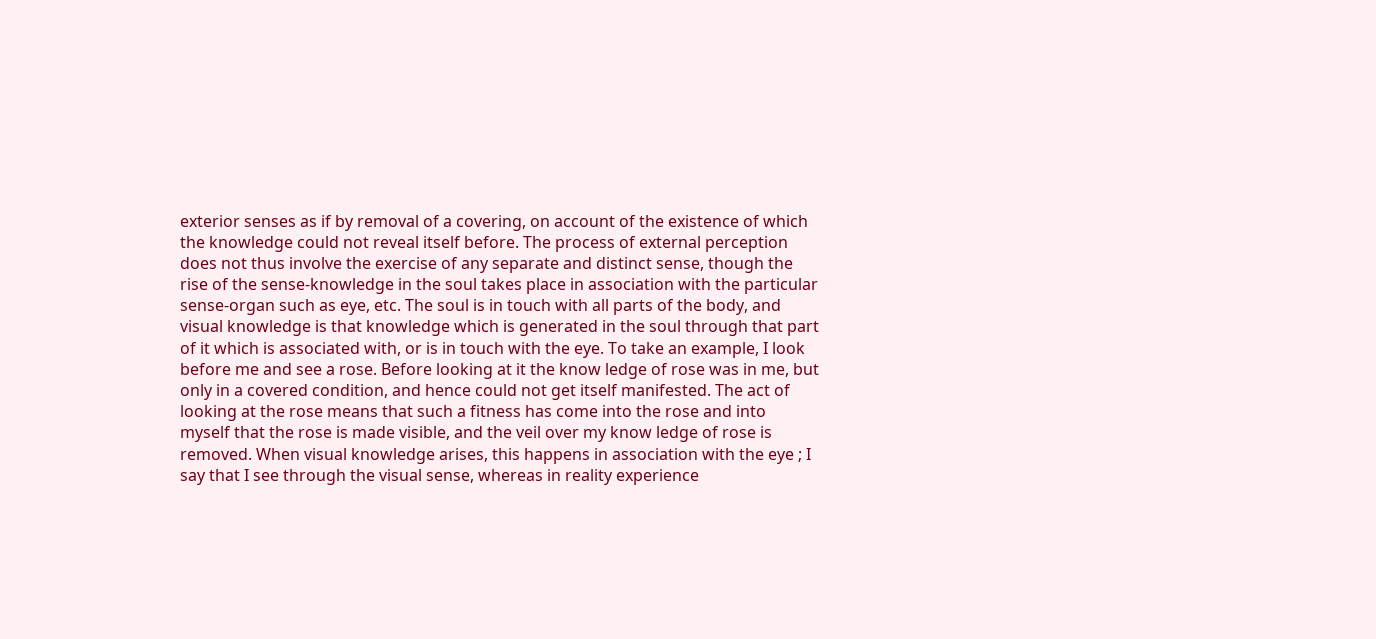exterior senses as if by removal of a covering, on account of the existence of which the knowledge could not reveal itself before. The process of external perception does not thus involve the exercise of any separate and distinct sense, though the rise of the sense-knowledge in the soul takes place in association with the particular sense-organ such as eye, etc. The soul is in touch with all parts of the body, and visual knowledge is that knowledge which is generated in the soul through that part of it which is associated with, or is in touch with the eye. To take an example, I look before me and see a rose. Before looking at it the know ledge of rose was in me, but only in a covered condition, and hence could not get itself manifested. The act of looking at the rose means that such a fitness has come into the rose and into myself that the rose is made visible, and the veil over my know ledge of rose is removed. When visual knowledge arises, this happens in association with the eye ; I say that I see through the visual sense, whereas in reality experience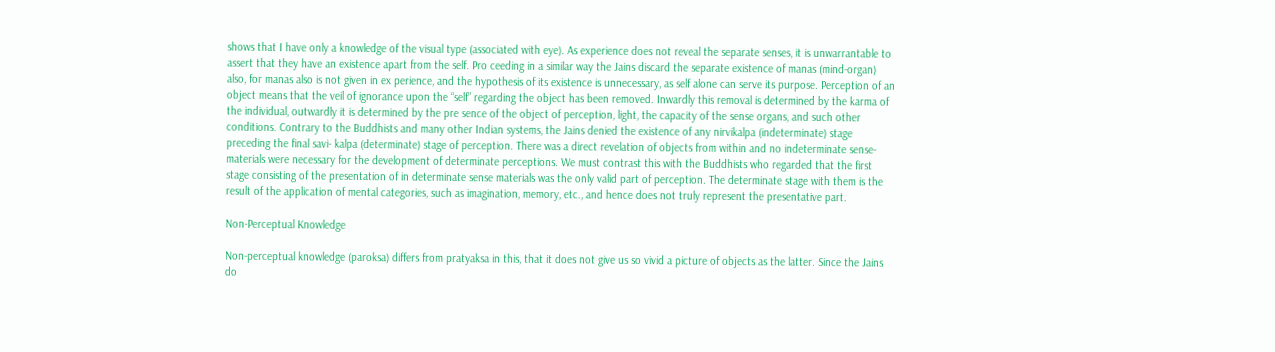shows that I have only a knowledge of the visual type (associated with eye). As experience does not reveal the separate senses, it is unwarrantable to assert that they have an existence apart from the self. Pro ceeding in a similar way the Jains discard the separate existence of manas (mind-organ) also, for manas also is not given in ex perience, and the hypothesis of its existence is unnecessary, as self alone can serve its purpose. Perception of an object means that the veil of ignorance upon the “self” regarding the object has been removed. Inwardly this removal is determined by the karma of the individual, outwardly it is determined by the pre sence of the object of perception, light, the capacity of the sense organs, and such other conditions. Contrary to the Buddhists and many other Indian systems, the Jains denied the existence of any nirvikalpa (indeterminate) stage preceding the final savi- kalpa (determinate) stage of perception. There was a direct revelation of objects from within and no indeterminate sense- materials were necessary for the development of determinate perceptions. We must contrast this with the Buddhists who regarded that the first stage consisting of the presentation of in determinate sense materials was the only valid part of perception. The determinate stage with them is the result of the application of mental categories, such as imagination, memory, etc., and hence does not truly represent the presentative part.

Non-Perceptual Knowledge

Non-perceptual knowledge (paroksa) differs from pratyaksa in this, that it does not give us so vivid a picture of objects as the latter. Since the Jains do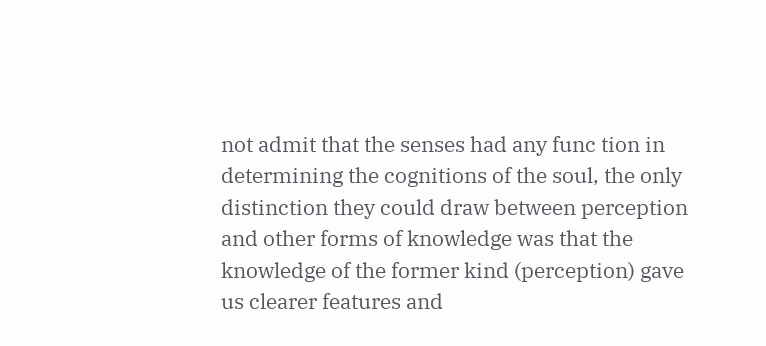not admit that the senses had any func tion in determining the cognitions of the soul, the only distinction they could draw between perception and other forms of knowledge was that the knowledge of the former kind (perception) gave us clearer features and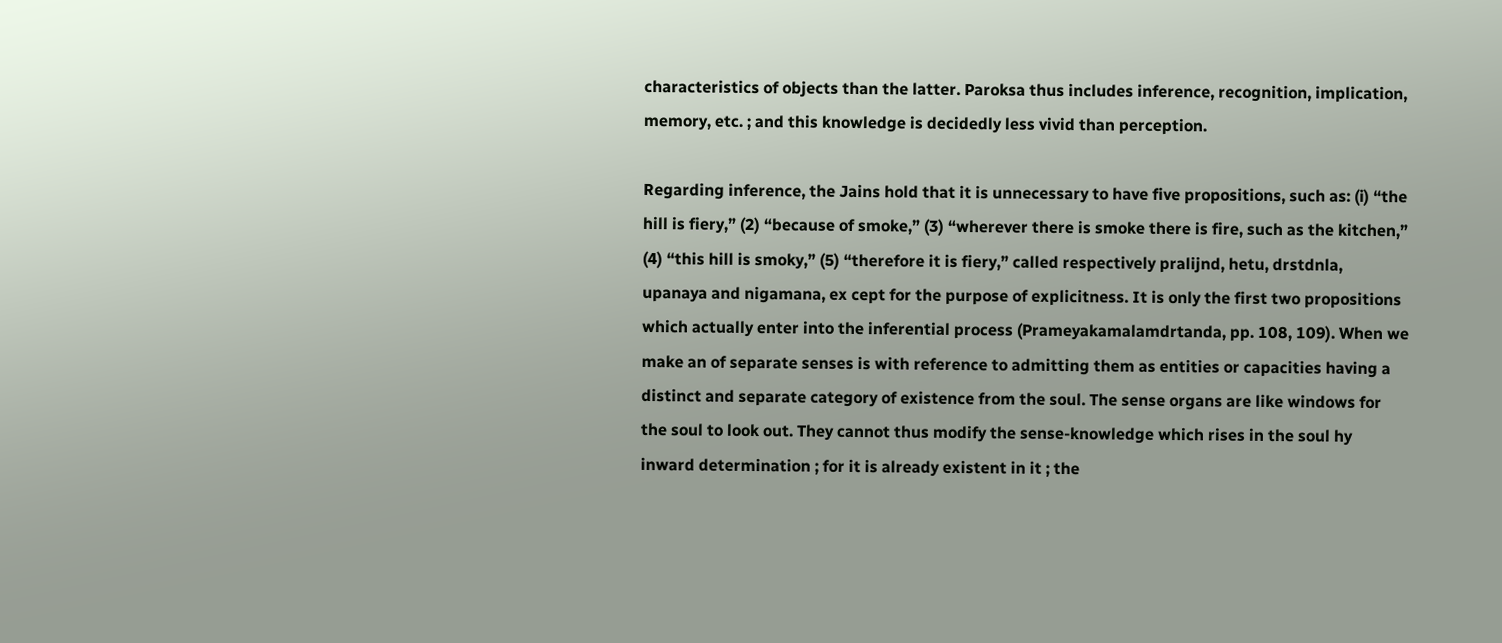characteristics of objects than the latter. Paroksa thus includes inference, recognition, implication, memory, etc. ; and this knowledge is decidedly less vivid than perception.

Regarding inference, the Jains hold that it is unnecessary to have five propositions, such as: (i) “the hill is fiery,” (2) “because of smoke,” (3) “wherever there is smoke there is fire, such as the kitchen,” (4) “this hill is smoky,” (5) “therefore it is fiery,” called respectively pralijnd, hetu, drstdnla, upanaya and nigamana, ex cept for the purpose of explicitness. It is only the first two propositions which actually enter into the inferential process (Prameyakamalamdrtanda, pp. 108, 109). When we make an of separate senses is with reference to admitting them as entities or capacities having a distinct and separate category of existence from the soul. The sense organs are like windows for the soul to look out. They cannot thus modify the sense-knowledge which rises in the soul hy inward determination ; for it is already existent in it ; the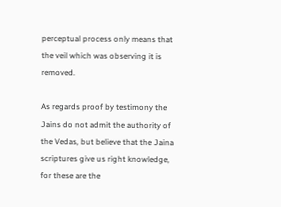perceptual process only means that the veil which was observing it is removed.

As regards proof by testimony the Jains do not admit the authority of the Vedas, but believe that the Jaina scriptures give us right knowledge, for these are the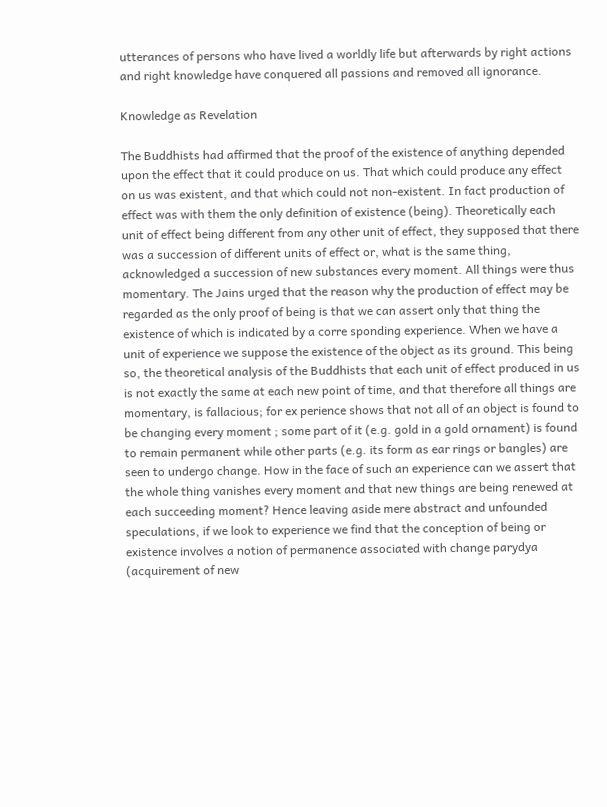utterances of persons who have lived a worldly life but afterwards by right actions and right knowledge have conquered all passions and removed all ignorance.

Knowledge as Revelation

The Buddhists had affirmed that the proof of the existence of anything depended upon the effect that it could produce on us. That which could produce any effect on us was existent, and that which could not non-existent. In fact production of effect was with them the only definition of existence (being). Theoretically each unit of effect being different from any other unit of effect, they supposed that there was a succession of different units of effect or, what is the same thing, acknowledged a succession of new substances every moment. All things were thus momentary. The Jains urged that the reason why the production of effect may be regarded as the only proof of being is that we can assert only that thing the existence of which is indicated by a corre sponding experience. When we have a unit of experience we suppose the existence of the object as its ground. This being so, the theoretical analysis of the Buddhists that each unit of effect produced in us is not exactly the same at each new point of time, and that therefore all things are momentary, is fallacious; for ex perience shows that not all of an object is found to be changing every moment ; some part of it (e.g. gold in a gold ornament) is found to remain permanent while other parts (e.g. its form as ear rings or bangles) are seen to undergo change. How in the face of such an experience can we assert that the whole thing vanishes every moment and that new things are being renewed at each succeeding moment? Hence leaving aside mere abstract and unfounded speculations, if we look to experience we find that the conception of being or existence involves a notion of permanence associated with change parydya (acquirement of new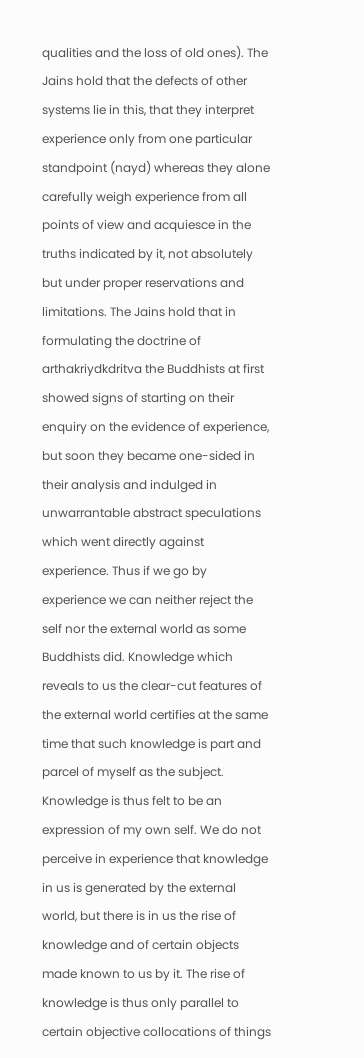qualities and the loss of old ones). The Jains hold that the defects of other systems lie in this, that they interpret experience only from one particular standpoint (nayd) whereas they alone carefully weigh experience from all points of view and acquiesce in the truths indicated by it, not absolutely but under proper reservations and limitations. The Jains hold that in formulating the doctrine of arthakriydkdritva the Buddhists at first showed signs of starting on their enquiry on the evidence of experience, but soon they became one-sided in their analysis and indulged in unwarrantable abstract speculations which went directly against experience. Thus if we go by experience we can neither reject the self nor the external world as some Buddhists did. Knowledge which reveals to us the clear-cut features of the external world certifies at the same time that such knowledge is part and parcel of myself as the subject. Knowledge is thus felt to be an expression of my own self. We do not perceive in experience that knowledge in us is generated by the external world, but there is in us the rise of knowledge and of certain objects made known to us by it. The rise of knowledge is thus only parallel to certain objective collocations of things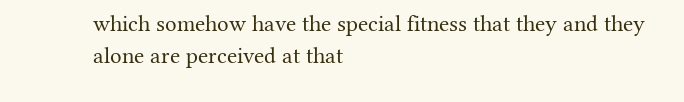which somehow have the special fitness that they and they alone are perceived at that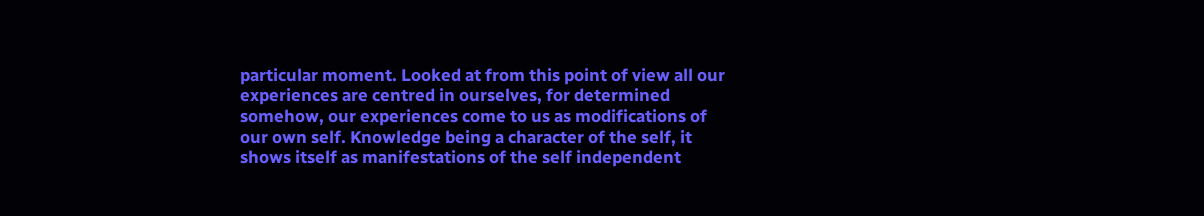particular moment. Looked at from this point of view all our experiences are centred in ourselves, for determined somehow, our experiences come to us as modifications of our own self. Knowledge being a character of the self, it shows itself as manifestations of the self independent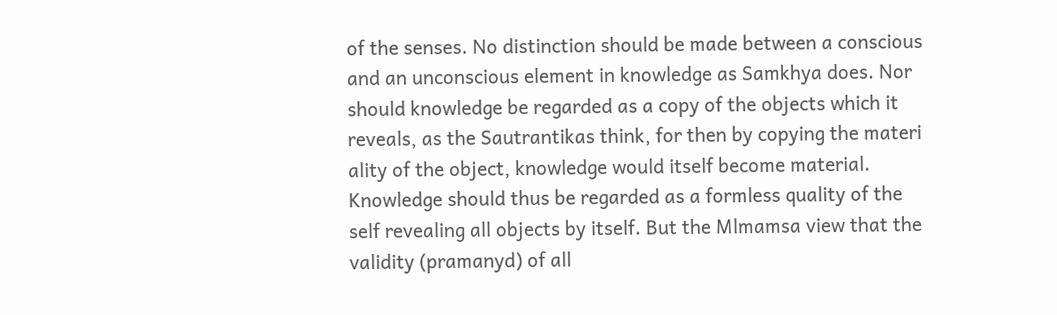of the senses. No distinction should be made between a conscious and an unconscious element in knowledge as Samkhya does. Nor should knowledge be regarded as a copy of the objects which it reveals, as the Sautrantikas think, for then by copying the materi ality of the object, knowledge would itself become material. Knowledge should thus be regarded as a formless quality of the self revealing all objects by itself. But the Mlmamsa view that the validity (pramanyd) of all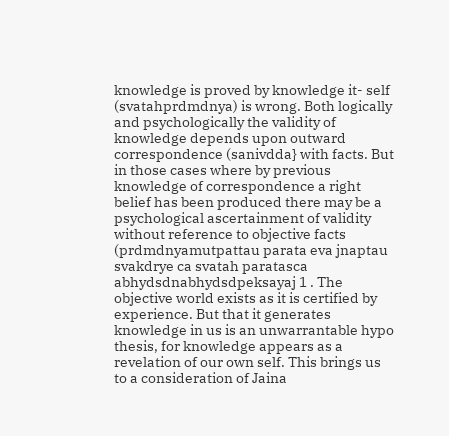knowledge is proved by knowledge it- self (svatahprdmdnya) is wrong. Both logically and psychologically the validity of knowledge depends upon outward correspondence (sanivdda} with facts. But in those cases where by previous knowledge of correspondence a right belief has been produced there may be a psychological ascertainment of validity without reference to objective facts (prdmdnyamutpattau parata eva jnaptau svakdrye ca svatah paratasca abhydsdnabhydsdpeksayaj 1 . The objective world exists as it is certified by experience. But that it generates knowledge in us is an unwarrantable hypo thesis, for knowledge appears as a revelation of our own self. This brings us to a consideration of Jaina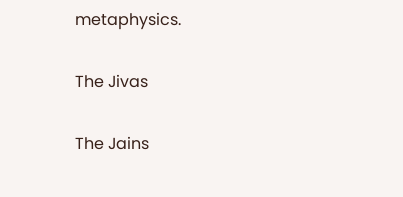metaphysics.

The Jivas

The Jains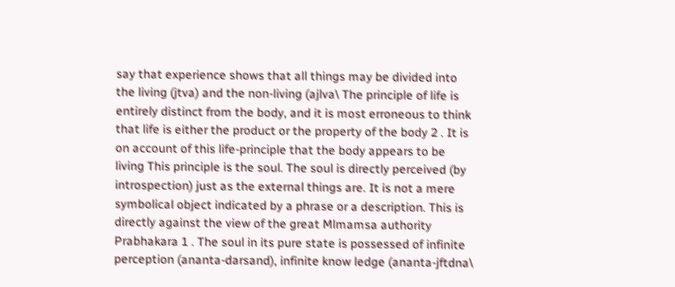say that experience shows that all things may be divided into the living (jtva) and the non-living (ajlva\ The principle of life is entirely distinct from the body, and it is most erroneous to think that life is either the product or the property of the body 2 . It is on account of this life-principle that the body appears to be living This principle is the soul. The soul is directly perceived (by introspection) just as the external things are. It is not a mere symbolical object indicated by a phrase or a description. This is directly against the view of the great Mlmamsa authority Prabhakara 1 . The soul in its pure state is possessed of infinite perception (ananta-darsand), infinite know ledge (ananta-jftdna\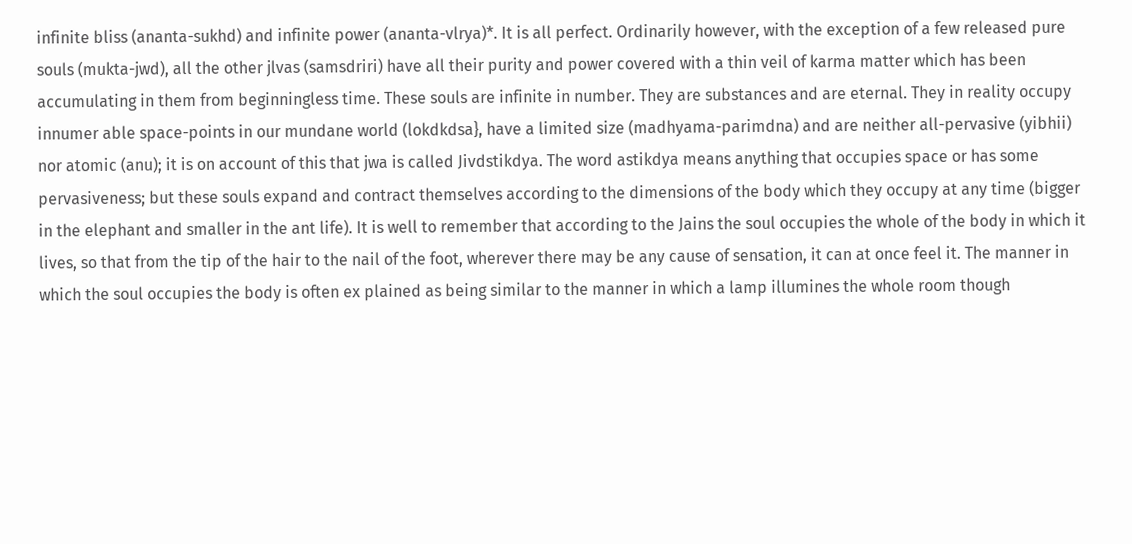infinite bliss (ananta-sukhd) and infinite power (ananta-vlrya)*. It is all perfect. Ordinarily however, with the exception of a few released pure souls (mukta-jwd), all the other jlvas (samsdriri) have all their purity and power covered with a thin veil of karma matter which has been accumulating in them from beginningless time. These souls are infinite in number. They are substances and are eternal. They in reality occupy innumer able space-points in our mundane world (lokdkdsa}, have a limited size (madhyama-parimdna) and are neither all-pervasive (yibhii) nor atomic (anu); it is on account of this that jwa is called Jivdstikdya. The word astikdya means anything that occupies space or has some pervasiveness; but these souls expand and contract themselves according to the dimensions of the body which they occupy at any time (bigger in the elephant and smaller in the ant life). It is well to remember that according to the Jains the soul occupies the whole of the body in which it lives, so that from the tip of the hair to the nail of the foot, wherever there may be any cause of sensation, it can at once feel it. The manner in which the soul occupies the body is often ex plained as being similar to the manner in which a lamp illumines the whole room though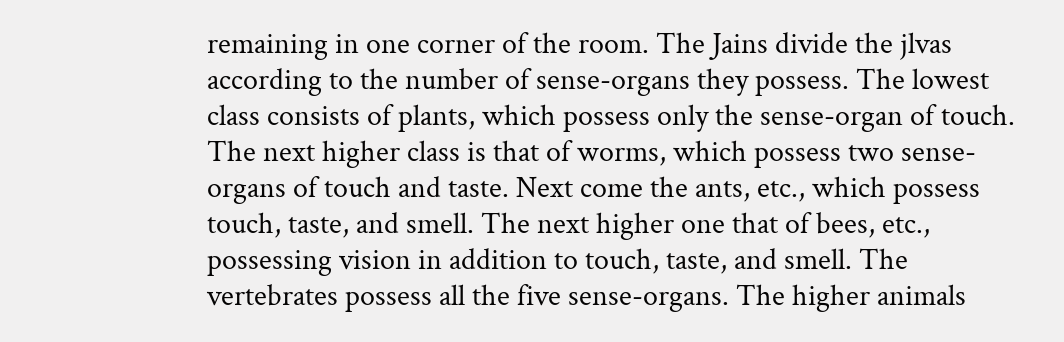remaining in one corner of the room. The Jains divide the jlvas according to the number of sense-organs they possess. The lowest class consists of plants, which possess only the sense-organ of touch. The next higher class is that of worms, which possess two sense-organs of touch and taste. Next come the ants, etc., which possess touch, taste, and smell. The next higher one that of bees, etc., possessing vision in addition to touch, taste, and smell. The vertebrates possess all the five sense-organs. The higher animals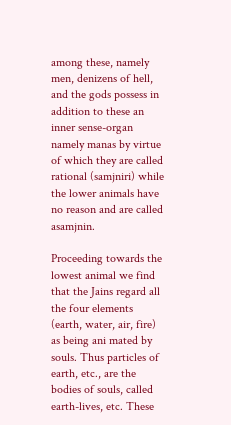among these, namely men, denizens of hell, and the gods possess in addition to these an inner sense-organ namely manas by virtue of which they are called rational (samjniri) while the lower animals have no reason and are called asamjnin.

Proceeding towards the lowest animal we find that the Jains regard all the four elements (earth, water, air, fire) as being ani mated by souls. Thus particles of earth, etc., are the bodies of souls, called earth-lives, etc. These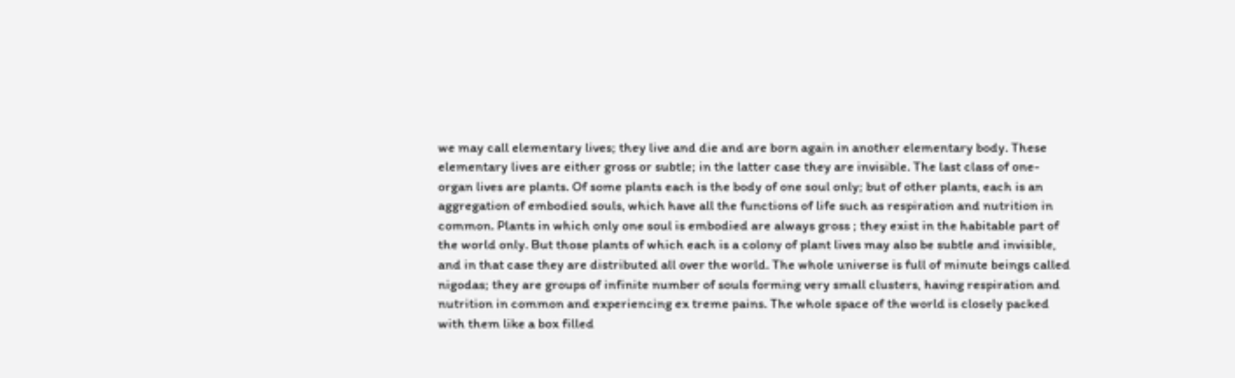we may call elementary lives; they live and die and are born again in another elementary body. These elementary lives are either gross or subtle; in the latter case they are invisible. The last class of one-organ lives are plants. Of some plants each is the body of one soul only; but of other plants, each is an aggregation of embodied souls, which have all the functions of life such as respiration and nutrition in common. Plants in which only one soul is embodied are always gross ; they exist in the habitable part of the world only. But those plants of which each is a colony of plant lives may also be subtle and invisible, and in that case they are distributed all over the world. The whole universe is full of minute beings called nigodas; they are groups of infinite number of souls forming very small clusters, having respiration and nutrition in common and experiencing ex treme pains. The whole space of the world is closely packed with them like a box filled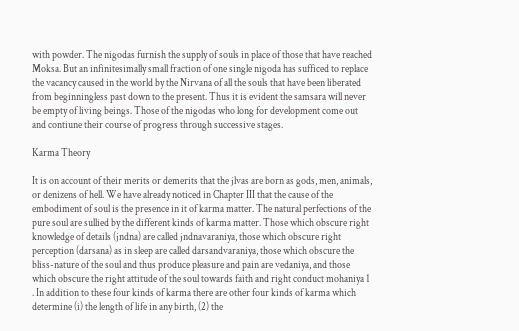with powder. The nigodas furnish the supply of souls in place of those that have reached Moksa. But an infinitesimally small fraction of one single nigoda has sufficed to replace the vacancy caused in the world by the Nirvana of all the souls that have been liberated from beginningless past down to the present. Thus it is evident the samsara will never be empty of living beings. Those of the nigodas who long for development come out and contiune their course of progress through successive stages.

Karma Theory

It is on account of their merits or demerits that the jlvas are born as gods, men, animals, or denizens of hell. We have already noticed in Chapter III that the cause of the embodiment of soul is the presence in it of karma matter. The natural perfections of the pure soul are sullied by the different kinds of karma matter. Those which obscure right knowledge of details (jndna) are called jndnavaraniya, those which obscure right perception (darsana) as in sleep are called darsandvaraniya, those which obscure the bliss-nature of the soul and thus produce pleasure and pain are vedaniya, and those which obscure the right attitude of the soul towards faith and right conduct mohaniya 1 . In addition to these four kinds of karma there are other four kinds of karma which determine (i) the length of life in any birth, (2) the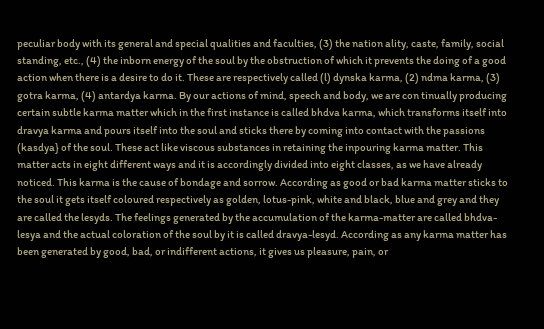peculiar body with its general and special qualities and faculties, (3) the nation ality, caste, family, social standing, etc., (4) the inborn energy of the soul by the obstruction of which it prevents the doing of a good action when there is a desire to do it. These are respectively called (l) dynska karma, (2) ndma karma, (3) gotra karma, (4) antardya karma. By our actions of mind, speech and body, we are con tinually producing certain subtle karma matter which in the first instance is called bhdva karma, which transforms itself into dravya karma and pours itself into the soul and sticks there by coming into contact with the passions (kasdya} of the soul. These act like viscous substances in retaining the inpouring karma matter. This matter acts in eight different ways and it is accordingly divided into eight classes, as we have already noticed. This karma is the cause of bondage and sorrow. According as good or bad karma matter sticks to the soul it gets itself coloured respectively as golden, lotus-pink, white and black, blue and grey and they are called the lesyds. The feelings generated by the accumulation of the karma-matter are called bhdva-lesya and the actual coloration of the soul by it is called dravya-lesyd. According as any karma matter has been generated by good, bad, or indifferent actions, it gives us pleasure, pain, or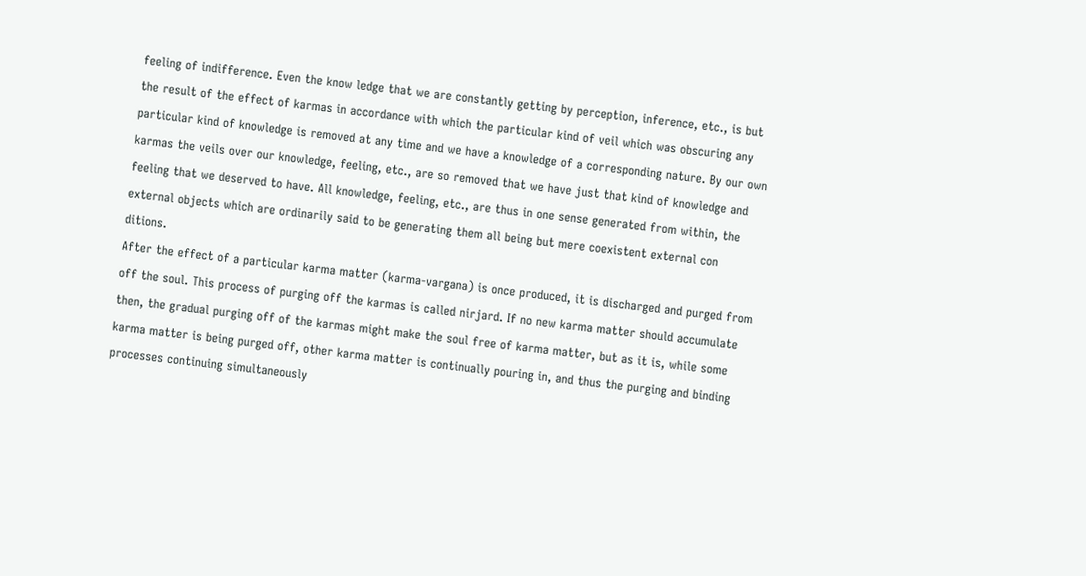feeling of indifference. Even the know ledge that we are constantly getting by perception, inference, etc., is but the result of the effect of karmas in accordance with which the particular kind of veil which was obscuring any particular kind of knowledge is removed at any time and we have a knowledge of a corresponding nature. By our own karmas the veils over our knowledge, feeling, etc., are so removed that we have just that kind of knowledge and feeling that we deserved to have. All knowledge, feeling, etc., are thus in one sense generated from within, the external objects which are ordinarily said to be generating them all being but mere coexistent external con ditions.
After the effect of a particular karma matter (karma-vargana) is once produced, it is discharged and purged from off the soul. This process of purging off the karmas is called nirjard. If no new karma matter should accumulate then, the gradual purging off of the karmas might make the soul free of karma matter, but as it is, while some karma matter is being purged off, other karma matter is continually pouring in, and thus the purging and binding processes continuing simultaneously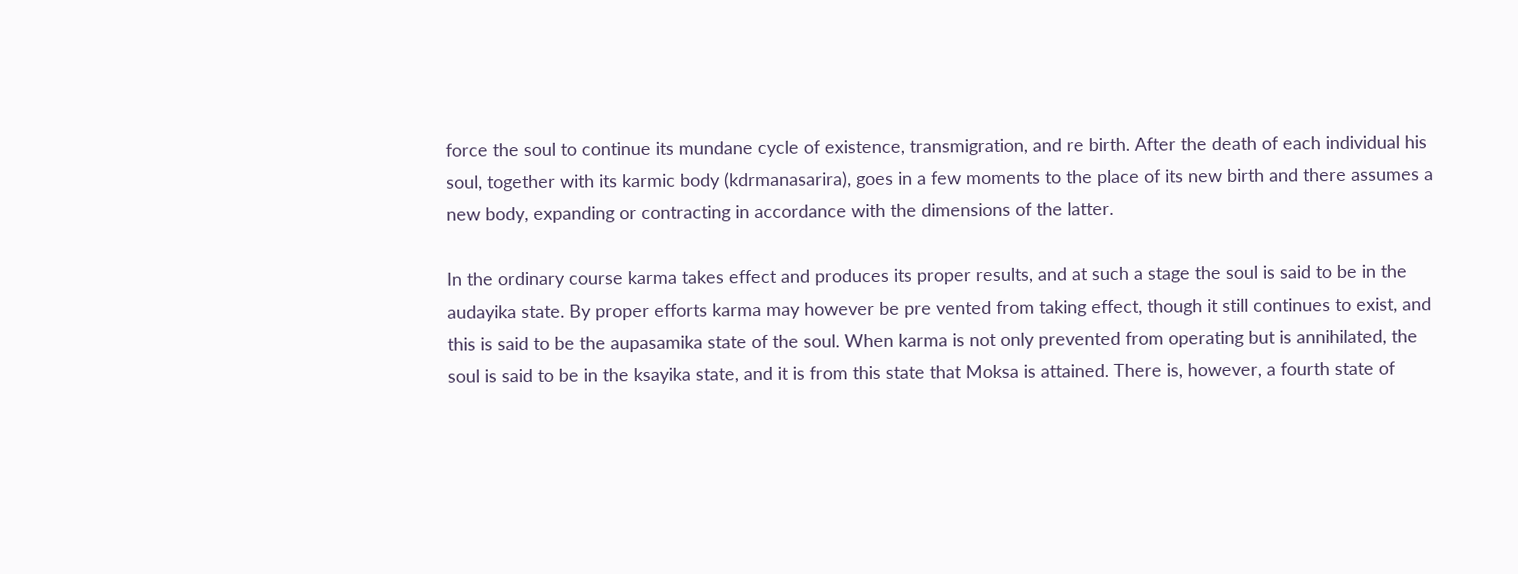force the soul to continue its mundane cycle of existence, transmigration, and re birth. After the death of each individual his soul, together with its karmic body (kdrmanasarira), goes in a few moments to the place of its new birth and there assumes a new body, expanding or contracting in accordance with the dimensions of the latter.

In the ordinary course karma takes effect and produces its proper results, and at such a stage the soul is said to be in the audayika state. By proper efforts karma may however be pre vented from taking effect, though it still continues to exist, and this is said to be the aupasamika state of the soul. When karma is not only prevented from operating but is annihilated, the soul is said to be in the ksayika state, and it is from this state that Moksa is attained. There is, however, a fourth state of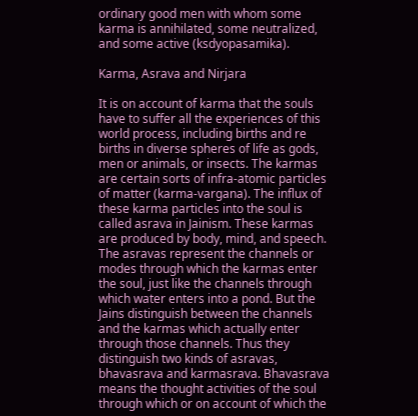ordinary good men with whom some karma is annihilated, some neutralized, and some active (ksdyopasamika).

Karma, Asrava and Nirjara

It is on account of karma that the souls have to suffer all the experiences of this world process, including births and re births in diverse spheres of life as gods, men or animals, or insects. The karmas are certain sorts of infra-atomic particles of matter (karma-vargana). The influx of these karma particles into the soul is called asrava in Jainism. These karmas are produced by body, mind, and speech. The asravas represent the channels or modes through which the karmas enter the soul, just like the channels through which water enters into a pond. But the Jains distinguish between the channels and the karmas which actually enter through those channels. Thus they distinguish two kinds of asravas, bhavasrava and karmasrava. Bhavasrava means the thought activities of the soul through which or on account of which the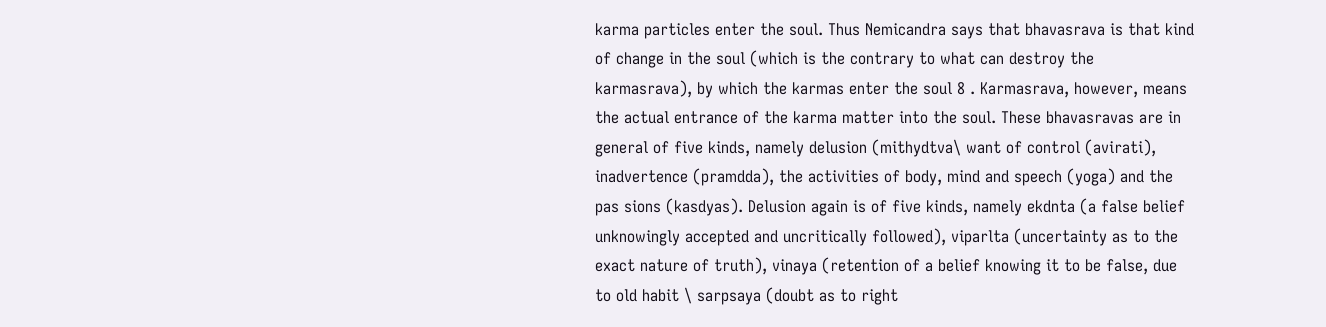karma particles enter the soul. Thus Nemicandra says that bhavasrava is that kind of change in the soul (which is the contrary to what can destroy the karmasrava), by which the karmas enter the soul 8 . Karmasrava, however, means the actual entrance of the karma matter into the soul. These bhavasravas are in general of five kinds, namely delusion (mithydtva\ want of control (avirati), inadvertence (pramdda), the activities of body, mind and speech (yoga) and the pas sions (kasdyas). Delusion again is of five kinds, namely ekdnta (a false belief unknowingly accepted and uncritically followed), viparlta (uncertainty as to the exact nature of truth), vinaya (retention of a belief knowing it to be false, due to old habit \ sarpsaya (doubt as to right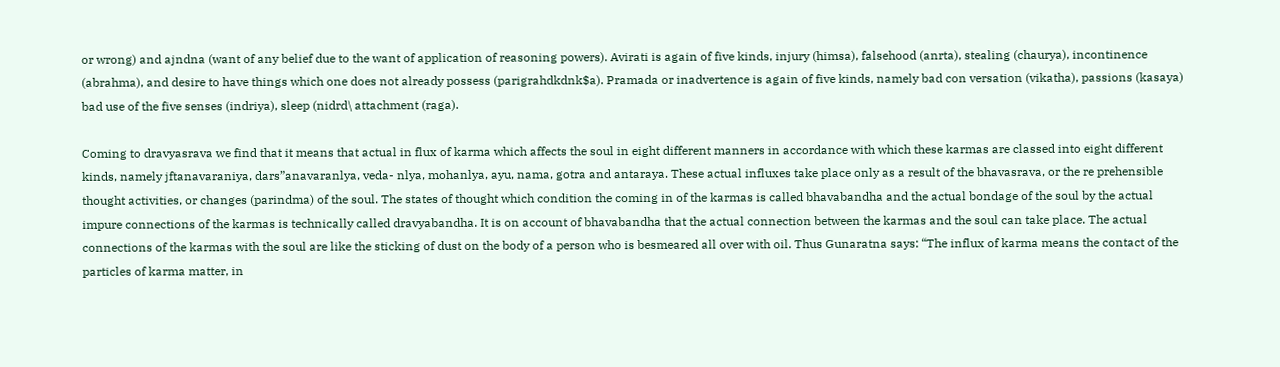or wrong) and ajndna (want of any belief due to the want of application of reasoning powers). Avirati is again of five kinds, injury (himsa), falsehood (anrta), stealing (chaurya), incontinence (abrahma), and desire to have things which one does not already possess (parigrahdkdnk$a). Pramada or inadvertence is again of five kinds, namely bad con versation (vikatha), passions (kasaya) bad use of the five senses (indriya), sleep (nidrd\ attachment (raga).

Coming to dravyasrava we find that it means that actual in flux of karma which affects the soul in eight different manners in accordance with which these karmas are classed into eight different kinds, namely jftanavaraniya, dars”anavaranlya, veda- nlya, mohanlya, ayu, nama, gotra and antaraya. These actual influxes take place only as a result of the bhavasrava, or the re prehensible thought activities, or changes (parindma) of the soul. The states of thought which condition the coming in of the karmas is called bhavabandha and the actual bondage of the soul by the actual impure connections of the karmas is technically called dravyabandha. It is on account of bhavabandha that the actual connection between the karmas and the soul can take place. The actual connections of the karmas with the soul are like the sticking of dust on the body of a person who is besmeared all over with oil. Thus Gunaratna says: “The influx of karma means the contact of the particles of karma matter, in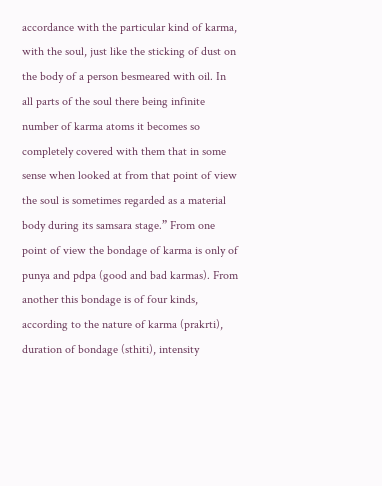accordance with the particular kind of karma, with the soul, just like the sticking of dust on the body of a person besmeared with oil. In all parts of the soul there being infinite number of karma atoms it becomes so completely covered with them that in some sense when looked at from that point of view the soul is sometimes regarded as a material body during its samsara stage.” From one point of view the bondage of karma is only of punya and pdpa (good and bad karmas). From another this bondage is of four kinds, according to the nature of karma (prakrti), duration of bondage (sthiti), intensity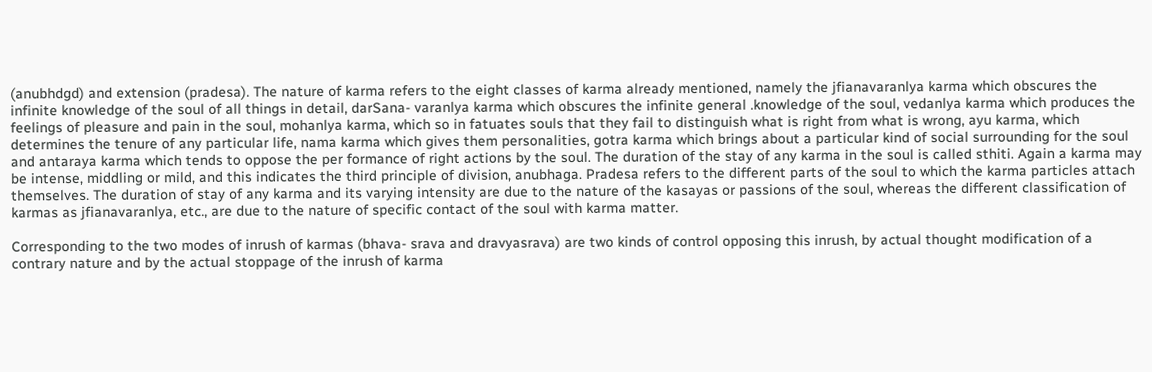(anubhdgd) and extension (pradesa). The nature of karma refers to the eight classes of karma already mentioned, namely the jfianavaranlya karma which obscures the infinite knowledge of the soul of all things in detail, darSana- varanlya karma which obscures the infinite general .knowledge of the soul, vedanlya karma which produces the feelings of pleasure and pain in the soul, mohanlya karma, which so in fatuates souls that they fail to distinguish what is right from what is wrong, ayu karma, which determines the tenure of any particular life, nama karma which gives them personalities, gotra karma which brings about a particular kind of social surrounding for the soul and antaraya karma which tends to oppose the per formance of right actions by the soul. The duration of the stay of any karma in the soul is called sthiti. Again a karma may be intense, middling or mild, and this indicates the third principle of division, anubhaga. Pradesa refers to the different parts of the soul to which the karma particles attach themselves. The duration of stay of any karma and its varying intensity are due to the nature of the kasayas or passions of the soul, whereas the different classification of karmas as jfianavaranlya, etc., are due to the nature of specific contact of the soul with karma matter.

Corresponding to the two modes of inrush of karmas (bhava- srava and dravyasrava) are two kinds of control opposing this inrush, by actual thought modification of a contrary nature and by the actual stoppage of the inrush of karma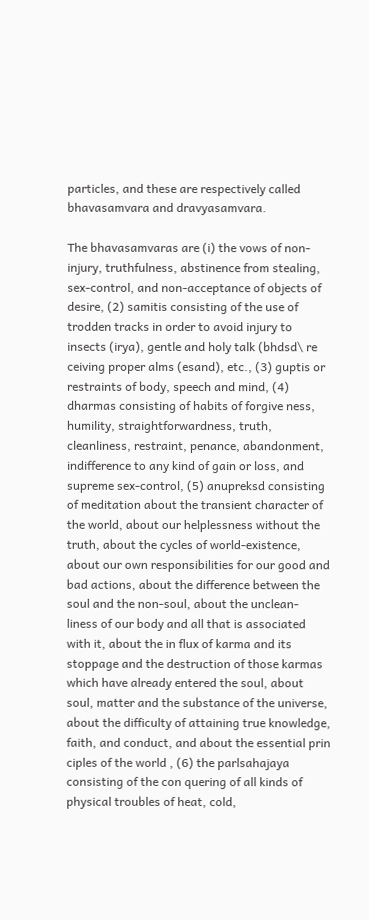particles, and these are respectively called bhavasamvara and dravyasamvara.

The bhavasamvaras are (i) the vows of non-injury, truthfulness, abstinence from stealing, sex-control, and non-acceptance of objects of desire, (2) samitis consisting of the use of trodden tracks in order to avoid injury to insects (irya), gentle and holy talk (bhdsd\ re ceiving proper alms (esand), etc., (3) guptis or restraints of body, speech and mind, (4) dharmas consisting of habits of forgive ness, humility, straightforwardness, truth, cleanliness, restraint, penance, abandonment, indifference to any kind of gain or loss, and supreme sex-control, (5) anupreksd consisting of meditation about the transient character of the world, about our helplessness without the truth, about the cycles of world-existence, about our own responsibilities for our good and bad actions, about the difference between the soul and the non-soul, about the unclean- liness of our body and all that is associated with it, about the in flux of karma and its stoppage and the destruction of those karmas which have already entered the soul, about soul, matter and the substance of the universe, about the difficulty of attaining true knowledge, faith, and conduct, and about the essential prin ciples of the world , (6) the parlsahajaya consisting of the con quering of all kinds of physical troubles of heat, cold,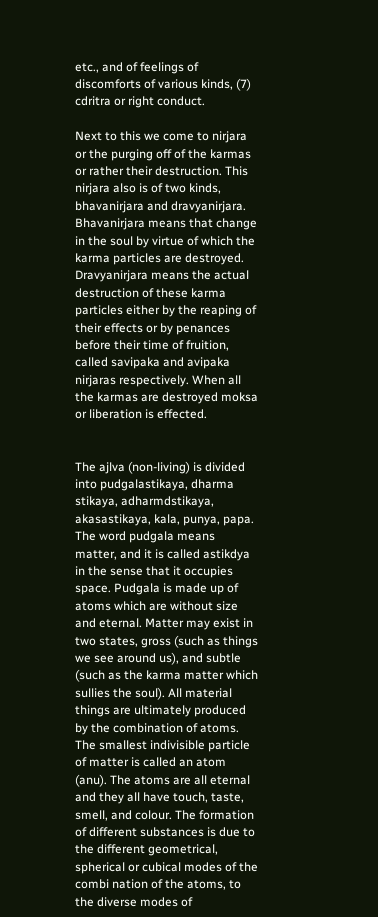etc., and of feelings of discomforts of various kinds, (7) cdritra or right conduct.

Next to this we come to nirjara or the purging off of the karmas or rather their destruction. This nirjara also is of two kinds, bhavanirjara and dravyanirjara. Bhavanirjara means that change in the soul by virtue of which the karma particles are destroyed. Dravyanirjara means the actual destruction of these karma particles either by the reaping of their effects or by penances before their time of fruition, called savipaka and avipaka nirjaras respectively. When all the karmas are destroyed moksa or liberation is effected.


The ajlva (non-living) is divided into pudgalastikaya, dharma stikaya, adharmdstikaya, akasastikaya, kala, punya, papa. The word pudgala means matter, and it is called astikdya in the sense that it occupies space. Pudgala is made up of atoms which are without size and eternal. Matter may exist in two states, gross (such as things we see around us), and subtle (such as the karma matter which sullies the soul). All material things are ultimately produced by the combination of atoms. The smallest indivisible particle of matter is called an atom (anu). The atoms are all eternal and they all have touch, taste, smell, and colour. The formation of different substances is due to the different geometrical, spherical or cubical modes of the combi nation of the atoms, to the diverse modes of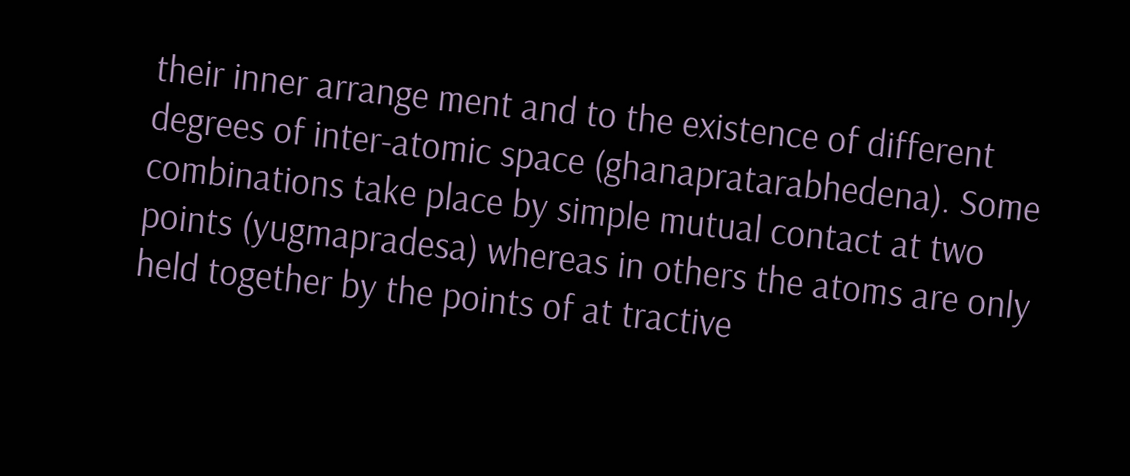their inner arrange ment and to the existence of different degrees of inter-atomic space (ghanapratarabhedena). Some combinations take place by simple mutual contact at two points (yugmapradesa) whereas in others the atoms are only held together by the points of at tractive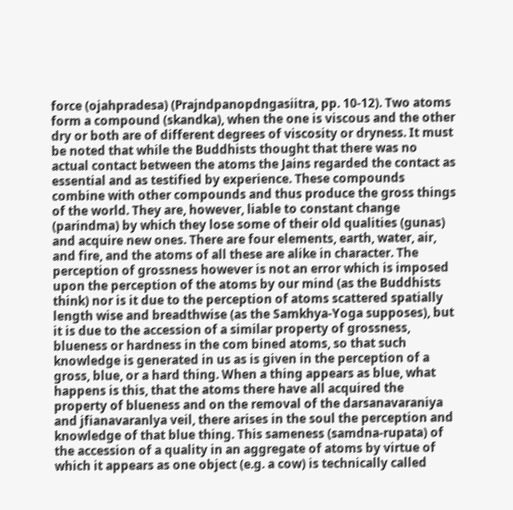force (ojahpradesa) (Prajndpanopdngasiitra, pp. 10-12). Two atoms form a compound (skandka), when the one is viscous and the other dry or both are of different degrees of viscosity or dryness. It must be noted that while the Buddhists thought that there was no actual contact between the atoms the Jains regarded the contact as essential and as testified by experience. These compounds combine with other compounds and thus produce the gross things of the world. They are, however, liable to constant change (parindma) by which they lose some of their old qualities (gunas) and acquire new ones. There are four elements, earth, water, air, and fire, and the atoms of all these are alike in character. The perception of grossness however is not an error which is imposed upon the perception of the atoms by our mind (as the Buddhists think) nor is it due to the perception of atoms scattered spatially length wise and breadthwise (as the Samkhya-Yoga supposes), but it is due to the accession of a similar property of grossness, blueness or hardness in the com bined atoms, so that such knowledge is generated in us as is given in the perception of a gross, blue, or a hard thing. When a thing appears as blue, what happens is this, that the atoms there have all acquired the property of blueness and on the removal of the darsanavaraniya and jfianavaranlya veil, there arises in the soul the perception and knowledge of that blue thing. This sameness (samdna-rupata) of the accession of a quality in an aggregate of atoms by virtue of which it appears as one object (e.g. a cow) is technically called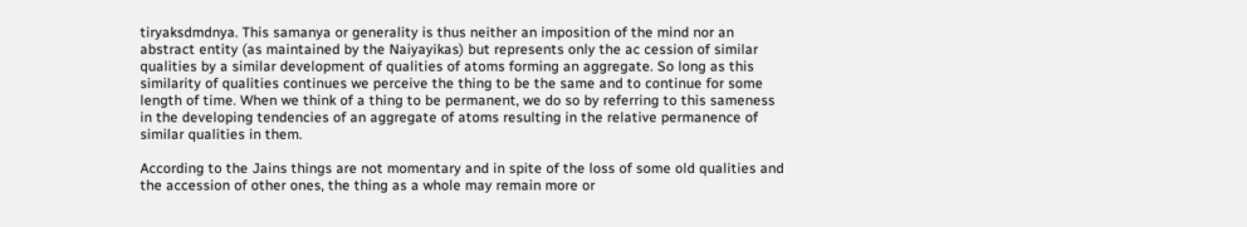tiryaksdmdnya. This samanya or generality is thus neither an imposition of the mind nor an abstract entity (as maintained by the Naiyayikas) but represents only the ac cession of similar qualities by a similar development of qualities of atoms forming an aggregate. So long as this similarity of qualities continues we perceive the thing to be the same and to continue for some length of time. When we think of a thing to be permanent, we do so by referring to this sameness in the developing tendencies of an aggregate of atoms resulting in the relative permanence of similar qualities in them.

According to the Jains things are not momentary and in spite of the loss of some old qualities and the accession of other ones, the thing as a whole may remain more or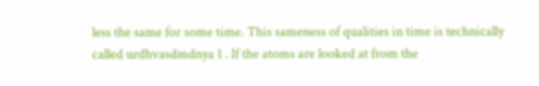less the same for some time. This sameness of qualities in time is technically called urdhvasdmdnya 1 . If the atoms are looked at from the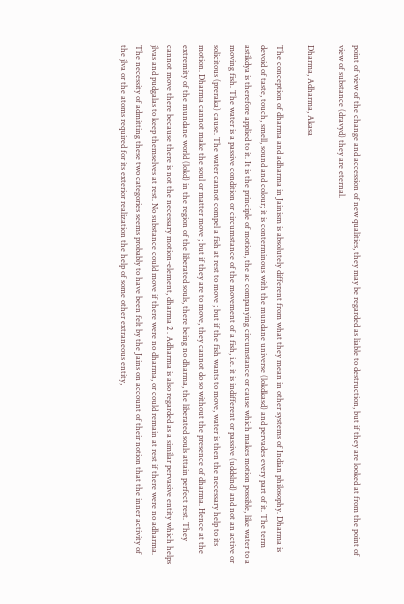point of view of the change and accession of new qualities, they may be regarded as liable to destruction, but if they are looked at from the point of view of substance (dravyd) they are eternal.

Dharma, Adharma, Akasa

The conception of dharma and adharma in Jainism is absolutely different from what they mean in other systems of Indian philosophy. Dharma is devoid of taste, touch, smell, sound and colour; it is conterminous with the mundane universe (lokdkasd) and pervades every part of it. The term astikdya is therefore applied to it. It is the principle of motion, the ac companying circumstance or cause which makes motion possible, like water to a moving fish. The water is a passive condition or circumstance of the movement of a fish, i.e. it is indifferent or passive (uddslnd) and not an active or solicitous (preraka) cause. The water cannot compel a fish at rest to move ; but if the fish wants to move, water is then the necessary help to its motion. Dharma cannot make the soul or matter move ; but if they are to move, they cannot do so without the presence of dharma. Hence at the extremity of the mundane world (lokd) in the region of the liberated souls, there being no dharma, the liberated souls attain perfect rest. They cannot move there because there is not the necessary motion-element, dharma 2 . Adharma is also regarded as a similar pervasive entity which helps jlvas and pudgalas to keep themselves at rest. No substance could move if there were no dharma, or could remain at rest if there were no adharma. The necessity of admitting these two categories seems probably to have been felt by the Jains on account of their notion that the inner activity of the jlva or the atoms required for its exterior realization the help of some other extraneous entity,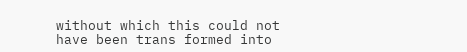without which this could not have been trans formed into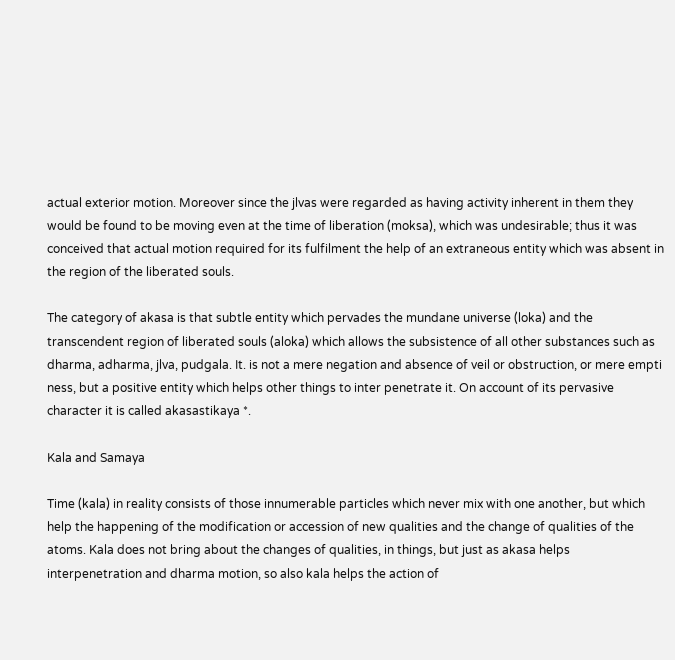actual exterior motion. Moreover since the jlvas were regarded as having activity inherent in them they would be found to be moving even at the time of liberation (moksa), which was undesirable; thus it was conceived that actual motion required for its fulfilment the help of an extraneous entity which was absent in the region of the liberated souls.

The category of akasa is that subtle entity which pervades the mundane universe (loka) and the transcendent region of liberated souls (aloka) which allows the subsistence of all other substances such as dharma, adharma, jlva, pudgala. It. is not a mere negation and absence of veil or obstruction, or mere empti ness, but a positive entity which helps other things to inter penetrate it. On account of its pervasive character it is called akasastikaya *.

Kala and Samaya

Time (kala) in reality consists of those innumerable particles which never mix with one another, but which help the happening of the modification or accession of new qualities and the change of qualities of the atoms. Kala does not bring about the changes of qualities, in things, but just as akasa helps interpenetration and dharma motion, so also kala helps the action of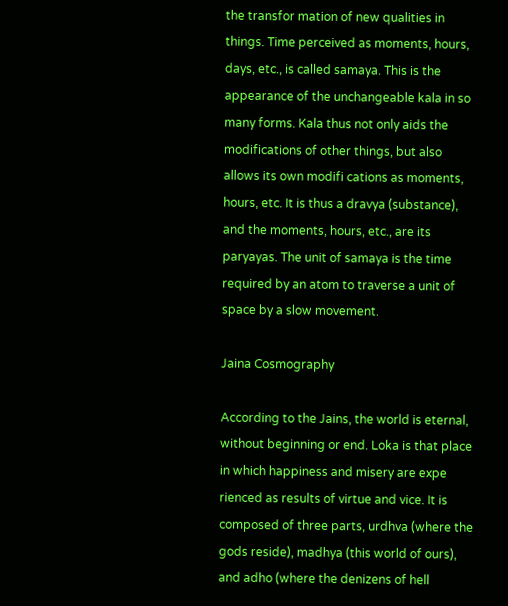the transfor mation of new qualities in things. Time perceived as moments, hours, days, etc., is called samaya. This is the appearance of the unchangeable kala in so many forms. Kala thus not only aids the modifications of other things, but also allows its own modifi cations as moments, hours, etc. It is thus a dravya (substance), and the moments, hours, etc., are its paryayas. The unit of samaya is the time required by an atom to traverse a unit of space by a slow movement.

Jaina Cosmography

According to the Jains, the world is eternal, without beginning or end. Loka is that place in which happiness and misery are expe rienced as results of virtue and vice. It is composed of three parts, urdhva (where the gods reside), madhya (this world of ours), and adho (where the denizens of hell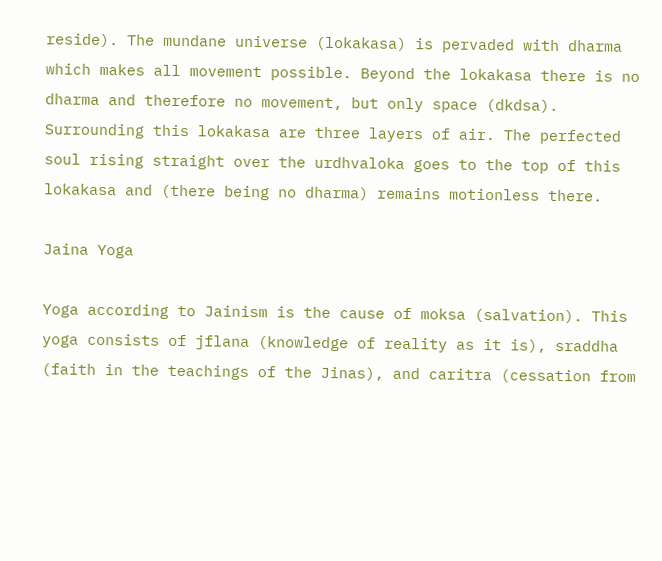reside). The mundane universe (lokakasa) is pervaded with dharma which makes all movement possible. Beyond the lokakasa there is no dharma and therefore no movement, but only space (dkdsa). Surrounding this lokakasa are three layers of air. The perfected soul rising straight over the urdhvaloka goes to the top of this lokakasa and (there being no dharma) remains motionless there.

Jaina Yoga

Yoga according to Jainism is the cause of moksa (salvation). This yoga consists of jflana (knowledge of reality as it is), sraddha (faith in the teachings of the Jinas), and caritra (cessation from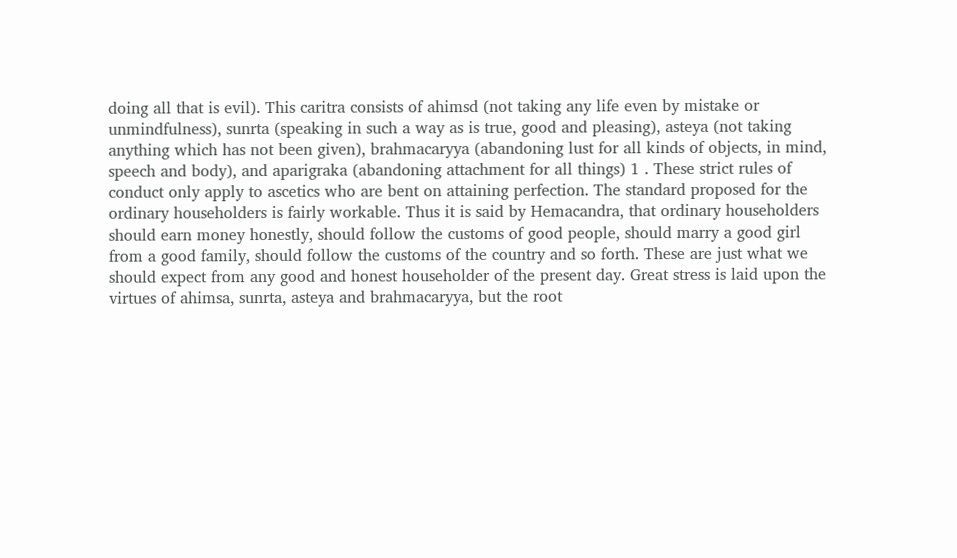doing all that is evil). This caritra consists of ahimsd (not taking any life even by mistake or unmindfulness), sunrta (speaking in such a way as is true, good and pleasing), asteya (not taking anything which has not been given), brahmacaryya (abandoning lust for all kinds of objects, in mind, speech and body), and aparigraka (abandoning attachment for all things) 1 . These strict rules of conduct only apply to ascetics who are bent on attaining perfection. The standard proposed for the ordinary householders is fairly workable. Thus it is said by Hemacandra, that ordinary householders should earn money honestly, should follow the customs of good people, should marry a good girl from a good family, should follow the customs of the country and so forth. These are just what we should expect from any good and honest householder of the present day. Great stress is laid upon the virtues of ahimsa, sunrta, asteya and brahmacaryya, but the root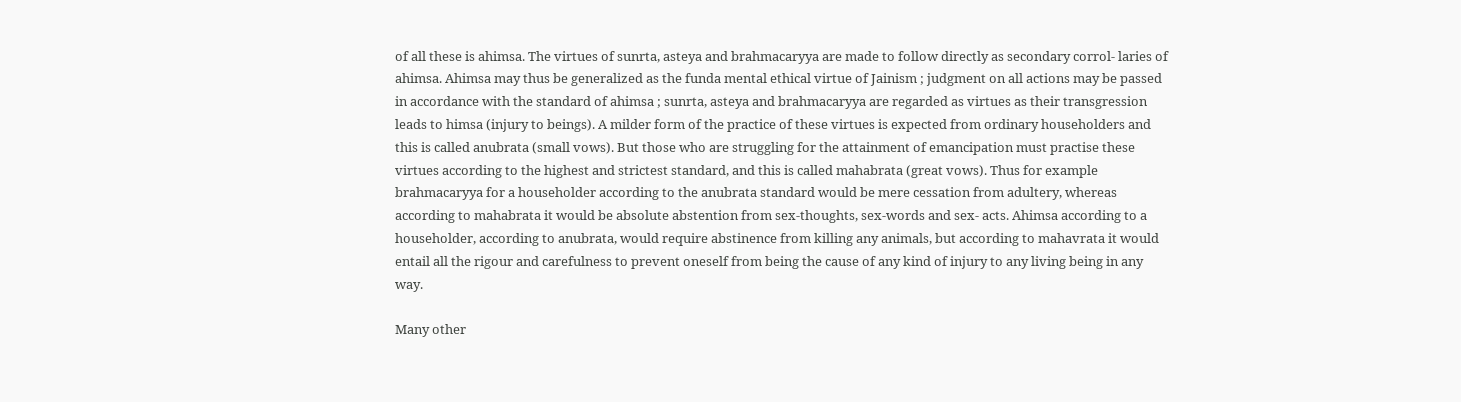of all these is ahimsa. The virtues of sunrta, asteya and brahmacaryya are made to follow directly as secondary corrol- laries of ahimsa. Ahimsa may thus be generalized as the funda mental ethical virtue of Jainism ; judgment on all actions may be passed in accordance with the standard of ahimsa ; sunrta, asteya and brahmacaryya are regarded as virtues as their transgression leads to himsa (injury to beings). A milder form of the practice of these virtues is expected from ordinary householders and this is called anubrata (small vows). But those who are struggling for the attainment of emancipation must practise these virtues according to the highest and strictest standard, and this is called mahabrata (great vows). Thus for example brahmacaryya for a householder according to the anubrata standard would be mere cessation from adultery, whereas according to mahabrata it would be absolute abstention from sex-thoughts, sex-words and sex- acts. Ahimsa according to a householder, according to anubrata, would require abstinence from killing any animals, but according to mahavrata it would entail all the rigour and carefulness to prevent oneself from being the cause of any kind of injury to any living being in any way.

Many other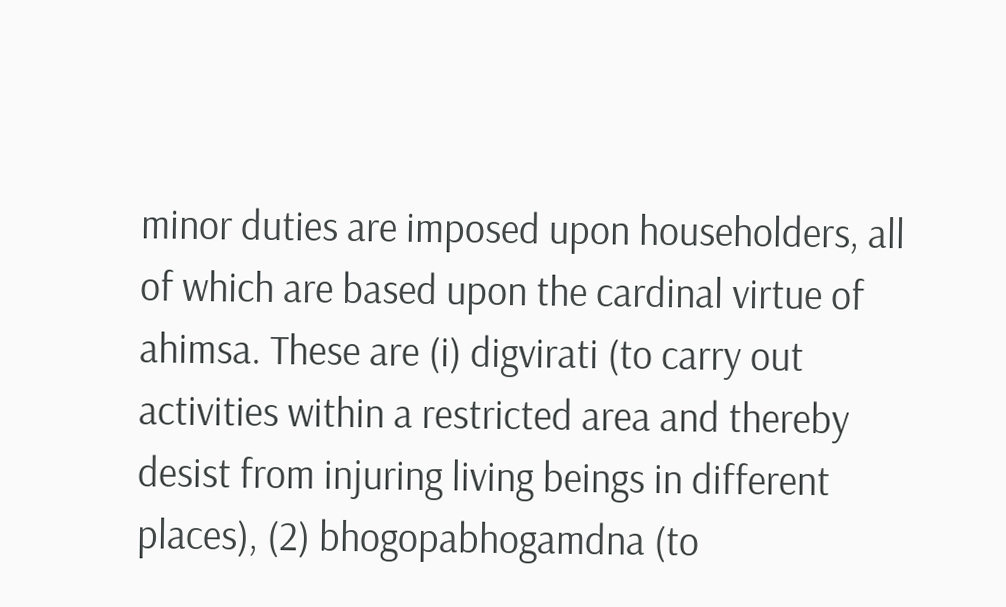minor duties are imposed upon householders, all of which are based upon the cardinal virtue of ahimsa. These are (i) digvirati (to carry out activities within a restricted area and thereby desist from injuring living beings in different places), (2) bhogopabhogamdna (to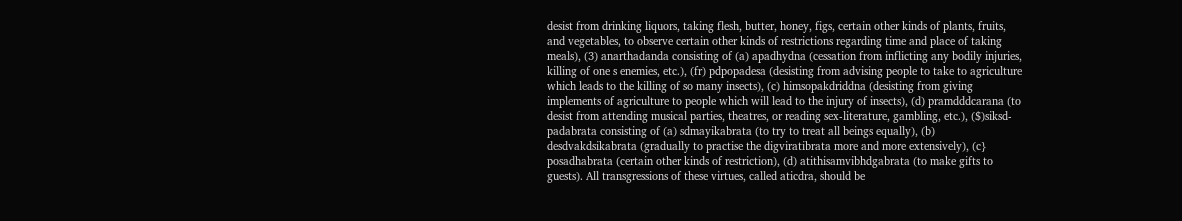desist from drinking liquors, taking flesh, butter, honey, figs, certain other kinds of plants, fruits, and vegetables, to observe certain other kinds of restrictions regarding time and place of taking meals), (3) anarthadanda consisting of (a) apadhydna (cessation from inflicting any bodily injuries, killing of one s enemies, etc.), (fr) pdpopadesa (desisting from advising people to take to agriculture which leads to the killing of so many insects), (c) himsopakdriddna (desisting from giving implements of agriculture to people which will lead to the injury of insects), (d) pramdddcarana (to desist from attending musical parties, theatres, or reading sex-literature, gambling, etc.), ($)siksd- padabrata consisting of (a) sdmayikabrata (to try to treat all beings equally), (b) desdvakdsikabrata (gradually to practise the digviratibrata more and more extensively), (c} posadhabrata (certain other kinds of restriction), (d) atithisamvibhdgabrata (to make gifts to guests). All transgressions of these virtues, called aticdra, should be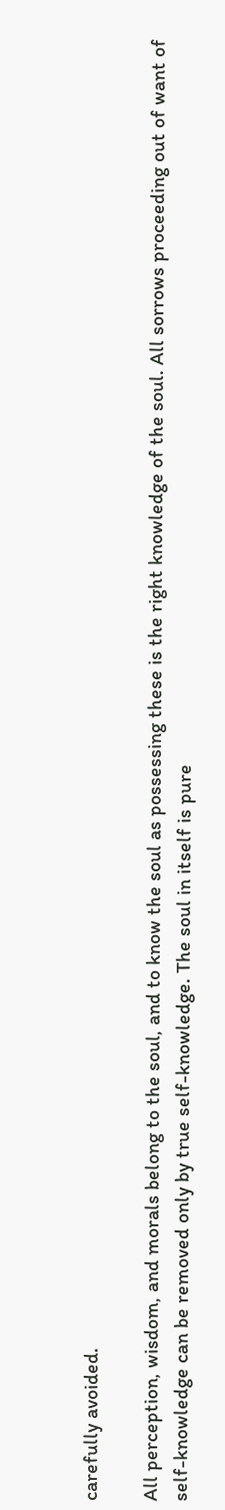carefully avoided.

All perception, wisdom, and morals belong to the soul, and to know the soul as possessing these is the right knowledge of the soul. All sorrows proceeding out of want of self-knowledge can be removed only by true self-knowledge. The soul in itself is pure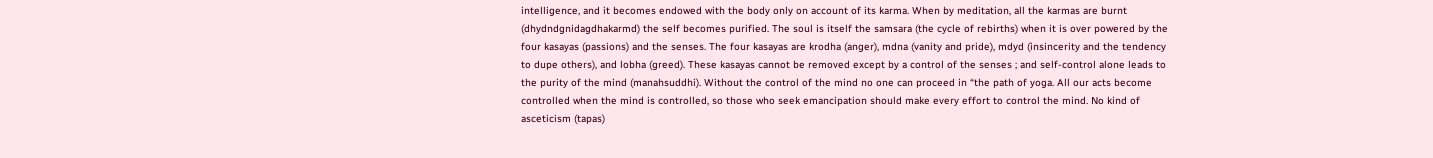intelligence, and it becomes endowed with the body only on account of its karma. When by meditation, all the karmas are burnt (dhydndgnidagdhakarmd) the self becomes purified. The soul is itself the samsara (the cycle of rebirths) when it is over powered by the four kasayas (passions) and the senses. The four kasayas are krodha (anger), mdna (vanity and pride), mdyd (insincerity and the tendency to dupe others), and lobha (greed). These kasayas cannot be removed except by a control of the senses ; and self-control alone leads to the purity of the mind (manahsuddhi). Without the control of the mind no one can proceed in “the path of yoga. All our acts become controlled when the mind is controlled, so those who seek emancipation should make every effort to control the mind. No kind of asceticism (tapas)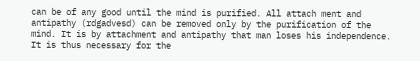can be of any good until the mind is purified. All attach ment and antipathy (rdgadvesd) can be removed only by the purification of the mind. It is by attachment and antipathy that man loses his independence. It is thus necessary for the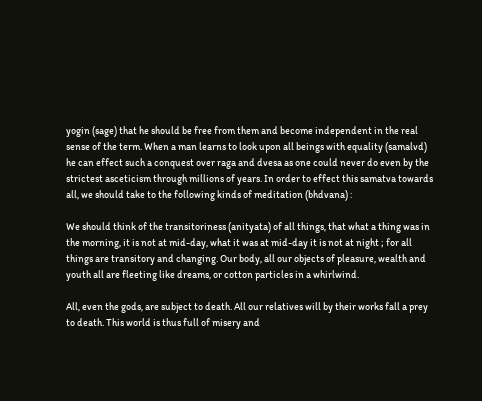yogin (sage) that he should be free from them and become independent in the real sense of the term. When a man learns to look upon all beings with equality (samalvd) he can effect such a conquest over raga and dvesa as one could never do even by the strictest asceticism through millions of years. In order to effect this samatva towards all, we should take to the following kinds of meditation (bhdvana) :

We should think of the transitoriness (anityata) of all things, that what a thing was in the morning, it is not at mid-day, what it was at mid-day it is not at night ; for all things are transitory and changing. Our body, all our objects of pleasure, wealth and youth all are fleeting like dreams, or cotton particles in a whirlwind.

All, even the gods, are subject to death. All our relatives will by their works fall a prey to death. This world is thus full of misery and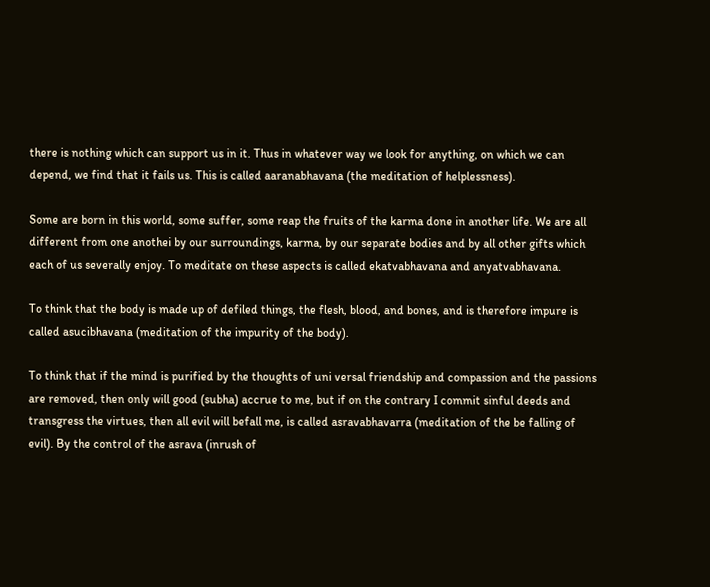there is nothing which can support us in it. Thus in whatever way we look for anything, on which we can depend, we find that it fails us. This is called aaranabhavana (the meditation of helplessness).

Some are born in this world, some suffer, some reap the fruits of the karma done in another life. We are all different from one anothei by our surroundings, karma, by our separate bodies and by all other gifts which each of us severally enjoy. To meditate on these aspects is called ekatvabhavana and anyatvabhavana.

To think that the body is made up of defiled things, the flesh, blood, and bones, and is therefore impure is called asucibhavana (meditation of the impurity of the body).

To think that if the mind is purified by the thoughts of uni versal friendship and compassion and the passions are removed, then only will good (subha) accrue to me, but if on the contrary I commit sinful deeds and transgress the virtues, then all evil will befall me, is called asravabhavarra (meditation of the be falling of evil). By the control of the asrava (inrush of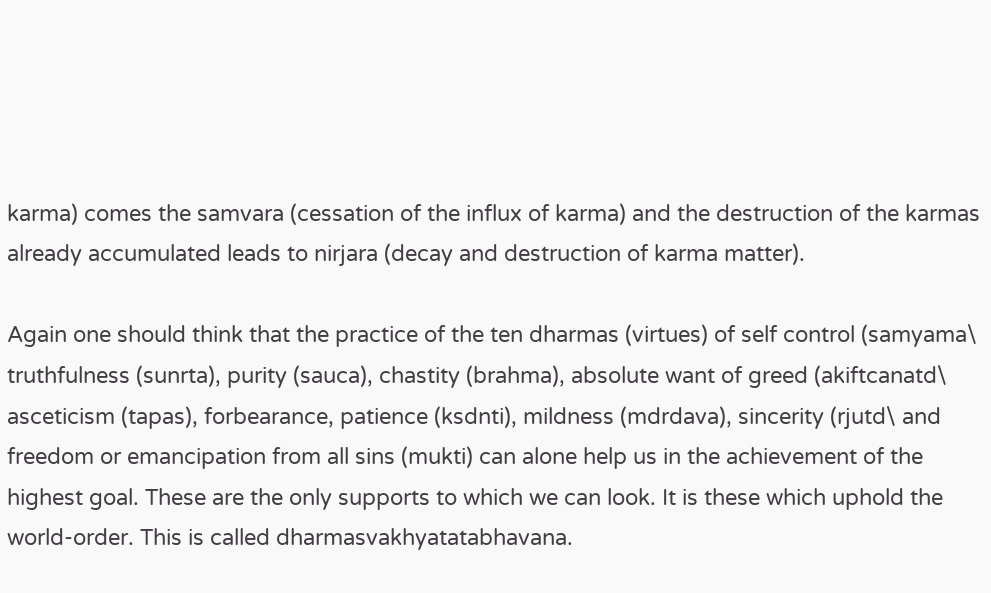karma) comes the samvara (cessation of the influx of karma) and the destruction of the karmas already accumulated leads to nirjara (decay and destruction of karma matter).

Again one should think that the practice of the ten dharmas (virtues) of self control (samyama\ truthfulness (sunrta), purity (sauca), chastity (brahma), absolute want of greed (akiftcanatd\ asceticism (tapas), forbearance, patience (ksdnti), mildness (mdrdava), sincerity (rjutd\ and freedom or emancipation from all sins (mukti) can alone help us in the achievement of the highest goal. These are the only supports to which we can look. It is these which uphold the world-order. This is called dharmasvakhyatatabhavana.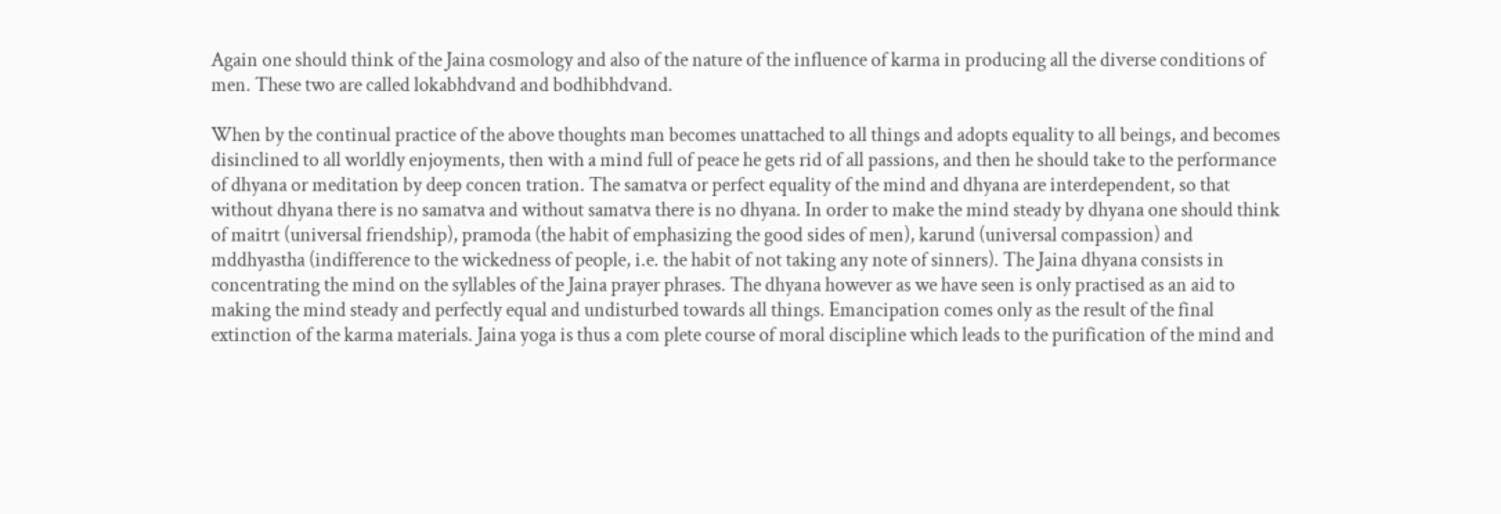Again one should think of the Jaina cosmology and also of the nature of the influence of karma in producing all the diverse conditions of men. These two are called lokabhdvand and bodhibhdvand.

When by the continual practice of the above thoughts man becomes unattached to all things and adopts equality to all beings, and becomes disinclined to all worldly enjoyments, then with a mind full of peace he gets rid of all passions, and then he should take to the performance of dhyana or meditation by deep concen tration. The samatva or perfect equality of the mind and dhyana are interdependent, so that without dhyana there is no samatva and without samatva there is no dhyana. In order to make the mind steady by dhyana one should think of maitrt (universal friendship), pramoda (the habit of emphasizing the good sides of men), karund (universal compassion) and mddhyastha (indifference to the wickedness of people, i.e. the habit of not taking any note of sinners). The Jaina dhyana consists in concentrating the mind on the syllables of the Jaina prayer phrases. The dhyana however as we have seen is only practised as an aid to making the mind steady and perfectly equal and undisturbed towards all things. Emancipation comes only as the result of the final extinction of the karma materials. Jaina yoga is thus a com plete course of moral discipline which leads to the purification of the mind and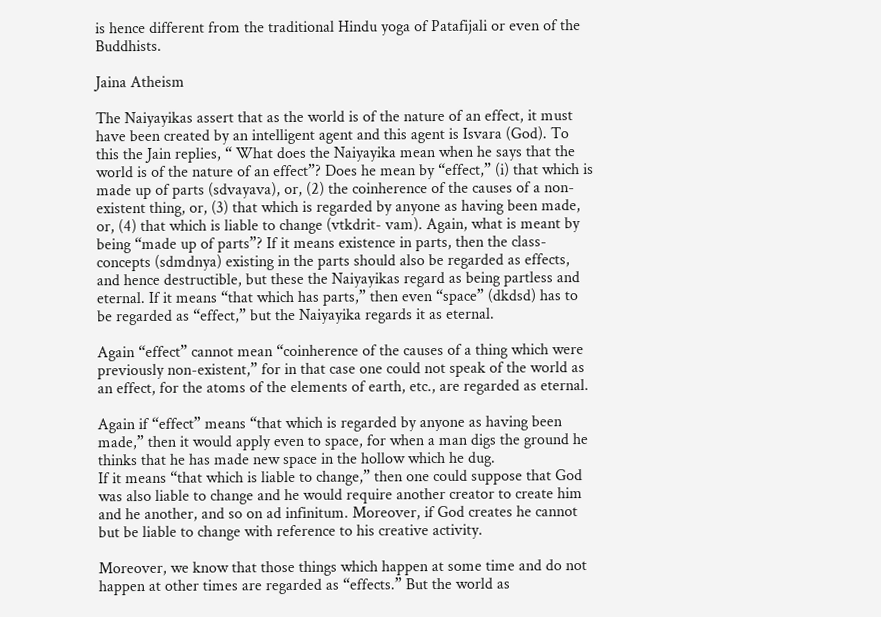is hence different from the traditional Hindu yoga of Patafijali or even of the Buddhists.

Jaina Atheism

The Naiyayikas assert that as the world is of the nature of an effect, it must have been created by an intelligent agent and this agent is Isvara (God). To this the Jain replies, “ What does the Naiyayika mean when he says that the world is of the nature of an effect”? Does he mean by “effect,” (i) that which is made up of parts (sdvayava), or, (2) the coinherence of the causes of a non-existent thing, or, (3) that which is regarded by anyone as having been made, or, (4) that which is liable to change (vtkdrit- vam). Again, what is meant by being “made up of parts”? If it means existence in parts, then the class-concepts (sdmdnya) existing in the parts should also be regarded as effects, and hence destructible, but these the Naiyayikas regard as being partless and eternal. If it means “that which has parts,” then even “space” (dkdsd) has to be regarded as “effect,” but the Naiyayika regards it as eternal.

Again “effect” cannot mean “coinherence of the causes of a thing which were previously non-existent,” for in that case one could not speak of the world as an effect, for the atoms of the elements of earth, etc., are regarded as eternal.

Again if “effect” means “that which is regarded by anyone as having been made,” then it would apply even to space, for when a man digs the ground he thinks that he has made new space in the hollow which he dug.
If it means “that which is liable to change,” then one could suppose that God was also liable to change and he would require another creator to create him and he another, and so on ad infinitum. Moreover, if God creates he cannot but be liable to change with reference to his creative activity.

Moreover, we know that those things which happen at some time and do not happen at other times are regarded as “effects.” But the world as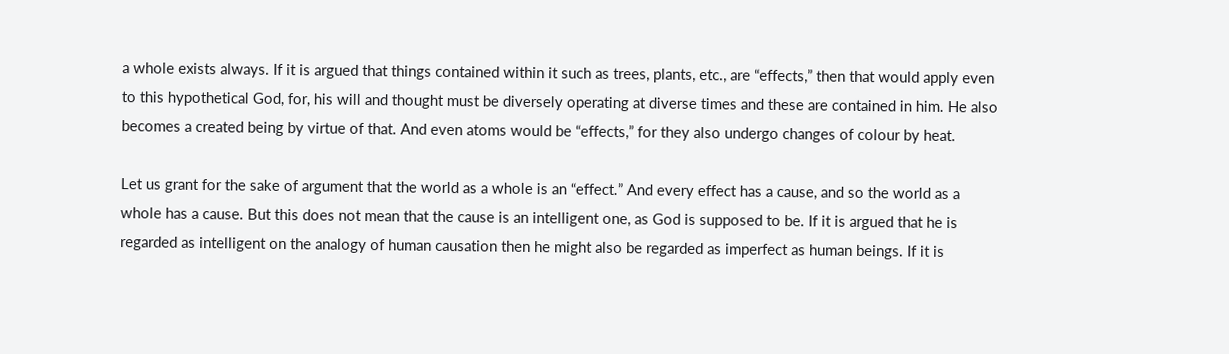a whole exists always. If it is argued that things contained within it such as trees, plants, etc., are “effects,” then that would apply even to this hypothetical God, for, his will and thought must be diversely operating at diverse times and these are contained in him. He also becomes a created being by virtue of that. And even atoms would be “effects,” for they also undergo changes of colour by heat.

Let us grant for the sake of argument that the world as a whole is an “effect.” And every effect has a cause, and so the world as a whole has a cause. But this does not mean that the cause is an intelligent one, as God is supposed to be. If it is argued that he is regarded as intelligent on the analogy of human causation then he might also be regarded as imperfect as human beings. If it is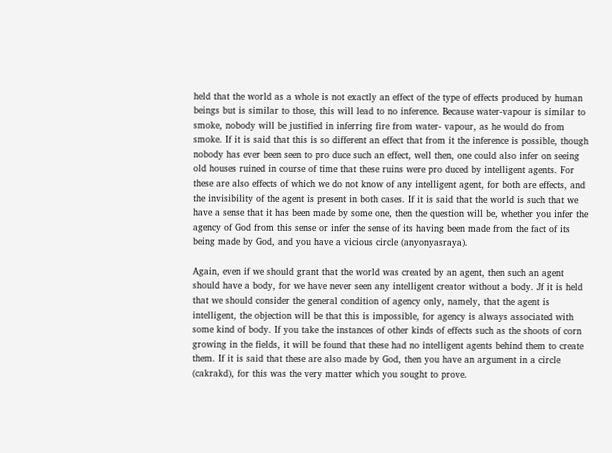held that the world as a whole is not exactly an effect of the type of effects produced by human beings but is similar to those, this will lead to no inference. Because water-vapour is similar to smoke, nobody will be justified in inferring fire from water- vapour, as he would do from smoke. If it is said that this is so different an effect that from it the inference is possible, though nobody has ever been seen to pro duce such an effect, well then, one could also infer on seeing old houses ruined in course of time that these ruins were pro duced by intelligent agents. For these are also effects of which we do not know of any intelligent agent, for both are effects, and the invisibility of the agent is present in both cases. If it is said that the world is such that we have a sense that it has been made by some one, then the question will be, whether you infer the agency of God from this sense or infer the sense of its having been made from the fact of its being made by God, and you have a vicious circle (anyonyasraya).

Again, even if we should grant that the world was created by an agent, then such an agent should have a body, for we have never seen any intelligent creator without a body. Jf it is held that we should consider the general condition of agency only, namely, that the agent is intelligent, the objection will be that this is impossible, for agency is always associated with some kind of body. If you take the instances of other kinds of effects such as the shoots of corn growing in the fields, it will be found that these had no intelligent agents behind them to create them. If it is said that these are also made by God, then you have an argument in a circle (cakrakd), for this was the very matter which you sought to prove.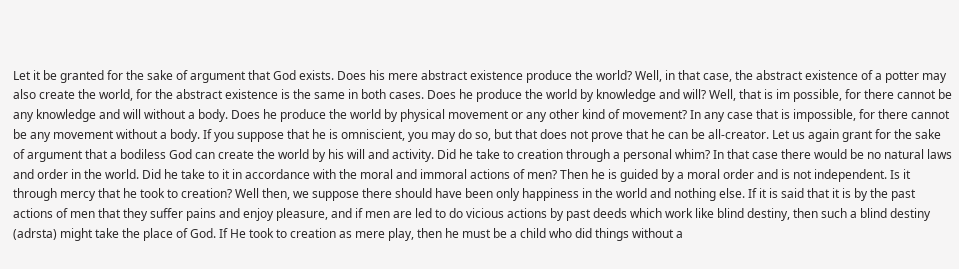Let it be granted for the sake of argument that God exists. Does his mere abstract existence produce the world? Well, in that case, the abstract existence of a potter may also create the world, for the abstract existence is the same in both cases. Does he produce the world by knowledge and will? Well, that is im possible, for there cannot be any knowledge and will without a body. Does he produce the world by physical movement or any other kind of movement? In any case that is impossible, for there cannot be any movement without a body. If you suppose that he is omniscient, you may do so, but that does not prove that he can be all-creator. Let us again grant for the sake of argument that a bodiless God can create the world by his will and activity. Did he take to creation through a personal whim? In that case there would be no natural laws and order in the world. Did he take to it in accordance with the moral and immoral actions of men? Then he is guided by a moral order and is not independent. Is it through mercy that he took to creation? Well then, we suppose there should have been only happiness in the world and nothing else. If it is said that it is by the past actions of men that they suffer pains and enjoy pleasure, and if men are led to do vicious actions by past deeds which work like blind destiny, then such a blind destiny (adrsta) might take the place of God. If He took to creation as mere play, then he must be a child who did things without a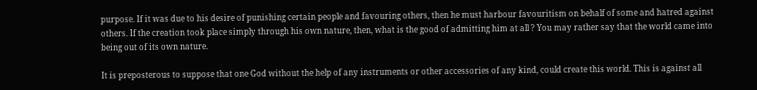purpose. If it was due to his desire of punishing certain people and favouring others, then he must harbour favouritism on behalf of some and hatred against others. If the creation took place simply through his own nature, then, what is the good of admitting him at all ? You may rather say that the world came into being out of its own nature.

It is preposterous to suppose that one God without the help of any instruments or other accessories of any kind, could create this world. This is against all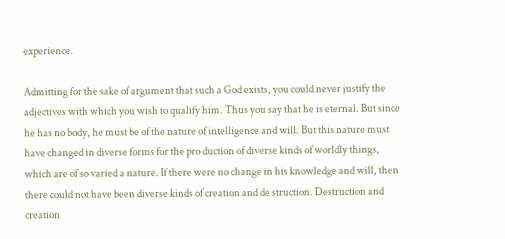experience.

Admitting for the sake of argument that such a God exists, you could never justify the adjectives with which you wish to qualify him. Thus you say that he is eternal. But since he has no body, he must be of the nature of intelligence and will. But this nature must have changed in diverse forms for the pro duction of diverse kinds of worldly things, which are of so varied a nature. If there were no change in his knowledge and will, then there could not have been diverse kinds of creation and de struction. Destruction and creation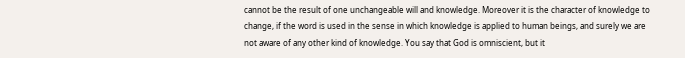cannot be the result of one unchangeable will and knowledge. Moreover it is the character of knowledge to change, if the word is used in the sense in which knowledge is applied to human beings, and surely we are not aware of any other kind of knowledge. You say that God is omniscient, but it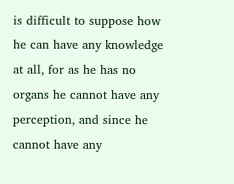is difficult to suppose how he can have any knowledge at all, for as he has no organs he cannot have any perception, and since he cannot have any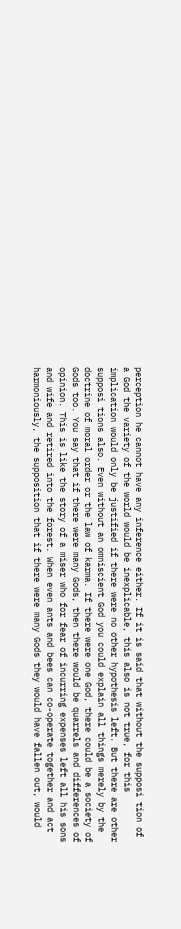perception he cannot have any inference either. If it is said that without the supposi tion of a God the variety of the world would be inexplicable, this also is not true, for this implication would only be justified if there were no other hypothesis left. But there are other supposi tions also. Even without an omniscient God you could explain all things merely by the doctrine of moral order or the law of karma. If there were one God, there could be a society of Gods too. You say that if there were many Gods, then there would be quarrels and differences of opinion. This is like the story of a miser who for fear of incurring expenses left all his sons and wife and retired into the forest. When even ants and bees can co-operate together and act harmoniously, the supposition that if there were many Gods they would have fallen out, would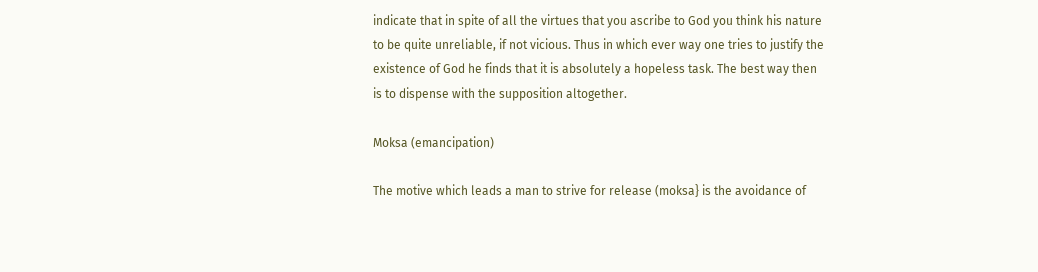indicate that in spite of all the virtues that you ascribe to God you think his nature to be quite unreliable, if not vicious. Thus in which ever way one tries to justify the existence of God he finds that it is absolutely a hopeless task. The best way then is to dispense with the supposition altogether.

Moksa (emancipation)

The motive which leads a man to strive for release (moksa} is the avoidance of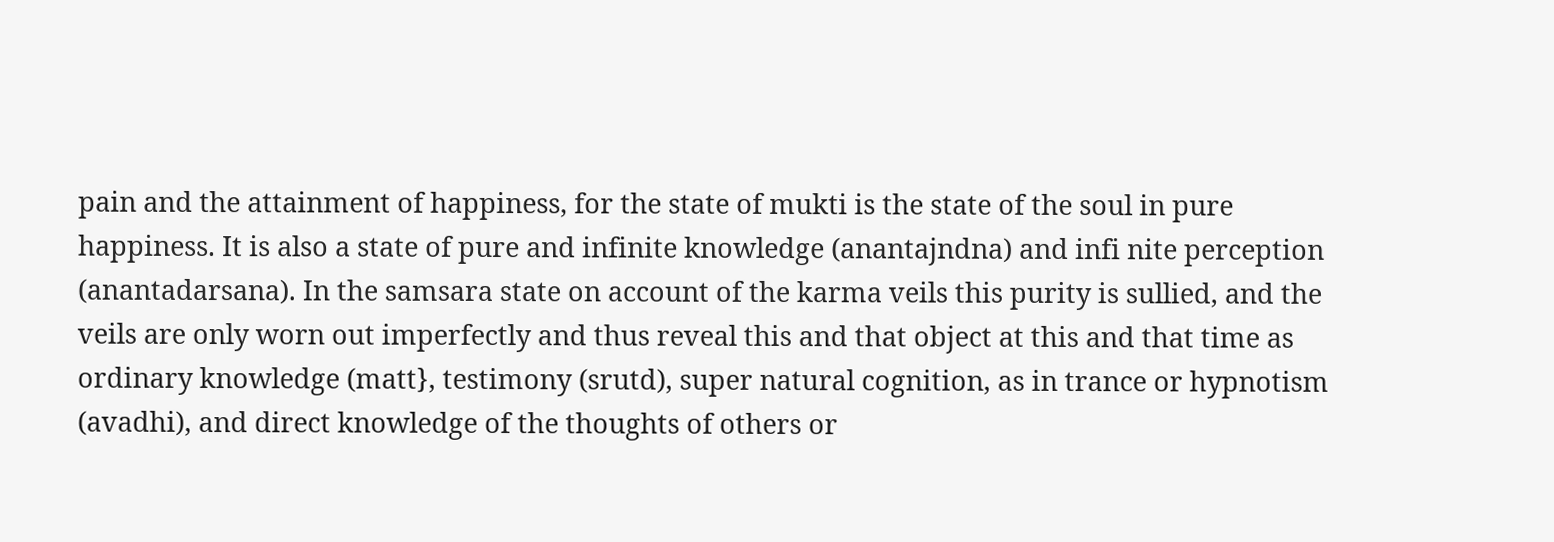pain and the attainment of happiness, for the state of mukti is the state of the soul in pure happiness. It is also a state of pure and infinite knowledge (anantajndna) and infi nite perception (anantadarsana). In the samsara state on account of the karma veils this purity is sullied, and the veils are only worn out imperfectly and thus reveal this and that object at this and that time as ordinary knowledge (matt}, testimony (srutd), super natural cognition, as in trance or hypnotism (avadhi), and direct knowledge of the thoughts of others or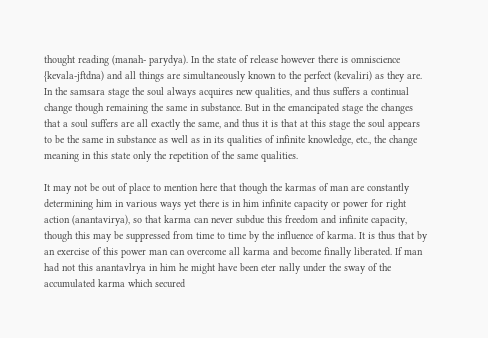thought reading (manah- parydya). In the state of release however there is omniscience {kevala-jftdna) and all things are simultaneously known to the perfect (kevaliri) as they are. In the samsara stage the soul always acquires new qualities, and thus suffers a continual change though remaining the same in substance. But in the emancipated stage the changes that a soul suffers are all exactly the same, and thus it is that at this stage the soul appears to be the same in substance as well as in its qualities of infinite knowledge, etc., the change meaning in this state only the repetition of the same qualities.

It may not be out of place to mention here that though the karmas of man are constantly determining him in various ways yet there is in him infinite capacity or power for right action (anantavirya), so that karma can never subdue this freedom and infinite capacity, though this may be suppressed from time to time by the influence of karma. It is thus that by an exercise of this power man can overcome all karma and become finally liberated. If man had not this anantavlrya in him he might have been eter nally under the sway of the accumulated karma which secured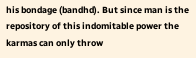his bondage (bandhd). But since man is the repository of this indomitable power the karmas can only throw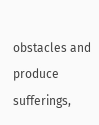obstacles and produce sufferings,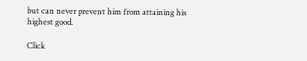but can never prevent him from attaining his highest good.

Click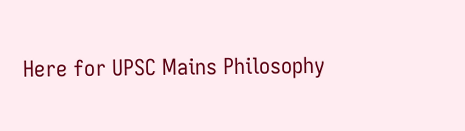Here for UPSC Mains Philosophy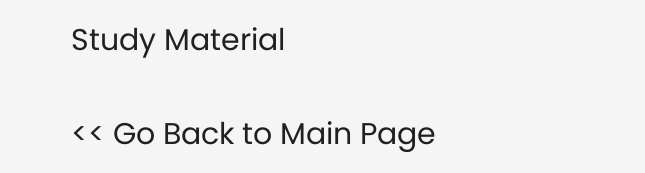Study Material

<< Go Back to Main Page